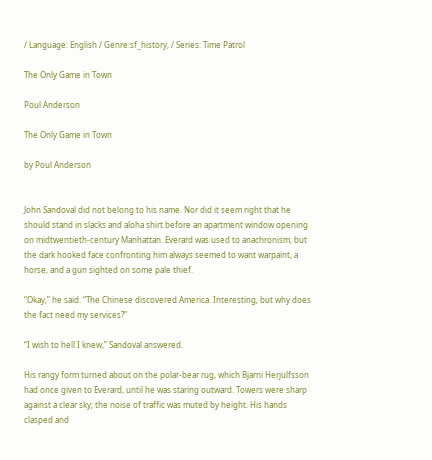/ Language: English / Genre:sf_history, / Series: Time Patrol

The Only Game in Town

Poul Anderson

The Only Game in Town

by Poul Anderson


John Sandoval did not belong to his name. Nor did it seem right that he should stand in slacks and aloha shirt before an apartment window opening on midtwentieth-century Manhattan. Everard was used to anachronism, but the dark hooked face confronting him always seemed to want warpaint, a horse, and a gun sighted on some pale thief.

“Okay,” he said. “The Chinese discovered America. Interesting, but why does the fact need my services?”

“I wish to hell I knew,” Sandoval answered.

His rangy form turned about on the polar-bear rug, which Bjarni Herjulfsson had once given to Everard, until he was staring outward. Towers were sharp against a clear sky; the noise of traffic was muted by height. His hands clasped and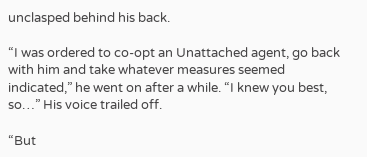unclasped behind his back.

“I was ordered to co-opt an Unattached agent, go back with him and take whatever measures seemed indicated,” he went on after a while. “I knew you best, so…” His voice trailed off.

“But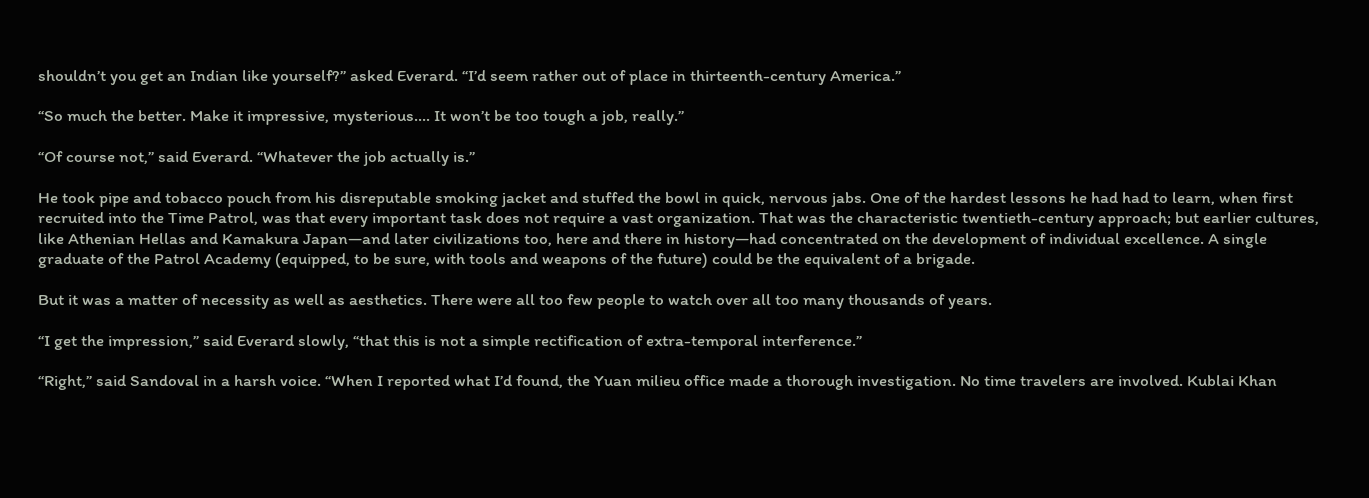shouldn’t you get an Indian like yourself?” asked Everard. “I’d seem rather out of place in thirteenth-century America.”

“So much the better. Make it impressive, mysterious.… It won’t be too tough a job, really.”

“Of course not,” said Everard. “Whatever the job actually is.”

He took pipe and tobacco pouch from his disreputable smoking jacket and stuffed the bowl in quick, nervous jabs. One of the hardest lessons he had had to learn, when first recruited into the Time Patrol, was that every important task does not require a vast organization. That was the characteristic twentieth-century approach; but earlier cultures, like Athenian Hellas and Kamakura Japan—and later civilizations too, here and there in history—had concentrated on the development of individual excellence. A single graduate of the Patrol Academy (equipped, to be sure, with tools and weapons of the future) could be the equivalent of a brigade.

But it was a matter of necessity as well as aesthetics. There were all too few people to watch over all too many thousands of years.

“I get the impression,” said Everard slowly, “that this is not a simple rectification of extra-temporal interference.”

“Right,” said Sandoval in a harsh voice. “When I reported what I’d found, the Yuan milieu office made a thorough investigation. No time travelers are involved. Kublai Khan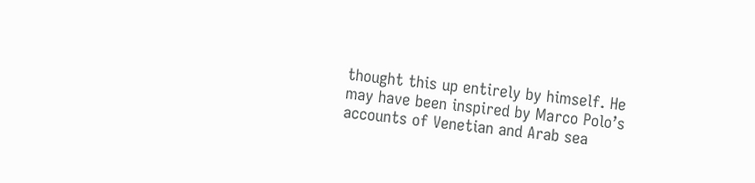thought this up entirely by himself. He may have been inspired by Marco Polo’s accounts of Venetian and Arab sea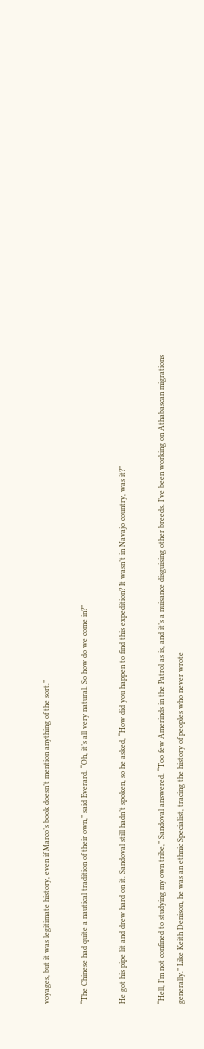voyages, but it was legitimate history, even if Marco’s book doesn’t mention anything of the sort.”

“The Chinese had quite a nautical tradition of their own,” said Everard. “Oh, it’s all very natural. So how do we come in?”

He got his pipe lit and drew hard on it. Sandoval still hadn’t spoken, so he asked, “How did you happen to find this expedition? It wasn’t in Navajo country, was it?”

“Hell, I’m not confined to studying my own tribe,” Sandoval answered. “Too few Amerinds in the Patrol as is, and it’s a nuisance disguising other breeds. I’ve been working on Athabascan migrations generally.” Like Keith Denison, he was an ethnic Specialist, tracing the history of peoples who never wrote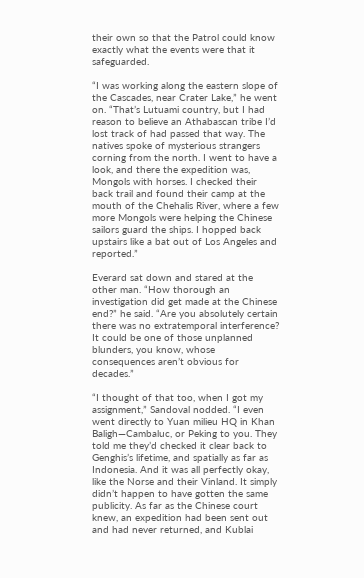their own so that the Patrol could know exactly what the events were that it safeguarded.

“I was working along the eastern slope of the Cascades, near Crater Lake,” he went on. “That’s Lutuami country, but I had reason to believe an Athabascan tribe I’d lost track of had passed that way. The natives spoke of mysterious strangers corning from the north. I went to have a look, and there the expedition was, Mongols with horses. I checked their back trail and found their camp at the mouth of the Chehalis River, where a few more Mongols were helping the Chinese sailors guard the ships. I hopped back upstairs like a bat out of Los Angeles and reported.”

Everard sat down and stared at the other man. “How thorough an investigation did get made at the Chinese end?” he said. “Are you absolutely certain there was no extratemporal interference? It could be one of those unplanned blunders, you know, whose consequences aren’t obvious for decades.”

“I thought of that too, when I got my assignment,” Sandoval nodded. “I even went directly to Yuan milieu HQ in Khan Baligh—Cambaluc, or Peking to you. They told me they’d checked it clear back to Genghis’s lifetime, and spatially as far as Indonesia. And it was all perfectly okay, like the Norse and their Vinland. It simply didn’t happen to have gotten the same publicity. As far as the Chinese court knew, an expedition had been sent out and had never returned, and Kublai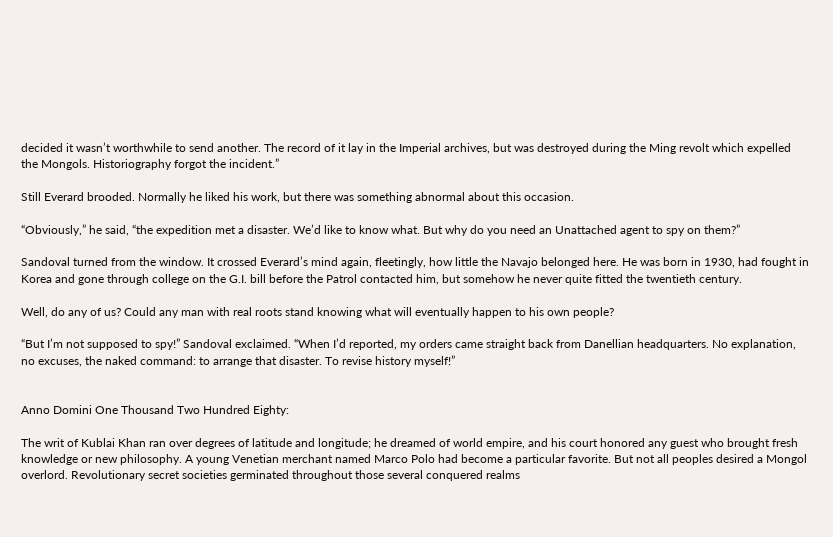decided it wasn’t worthwhile to send another. The record of it lay in the Imperial archives, but was destroyed during the Ming revolt which expelled the Mongols. Historiography forgot the incident.”

Still Everard brooded. Normally he liked his work, but there was something abnormal about this occasion.

“Obviously,” he said, “the expedition met a disaster. We’d like to know what. But why do you need an Unattached agent to spy on them?”

Sandoval turned from the window. It crossed Everard’s mind again, fleetingly, how little the Navajo belonged here. He was born in 1930, had fought in Korea and gone through college on the G.I. bill before the Patrol contacted him, but somehow he never quite fitted the twentieth century.

Well, do any of us? Could any man with real roots stand knowing what will eventually happen to his own people?

“But I’m not supposed to spy!” Sandoval exclaimed. “When I’d reported, my orders came straight back from Danellian headquarters. No explanation, no excuses, the naked command: to arrange that disaster. To revise history myself!”


Anno Domini One Thousand Two Hundred Eighty:

The writ of Kublai Khan ran over degrees of latitude and longitude; he dreamed of world empire, and his court honored any guest who brought fresh knowledge or new philosophy. A young Venetian merchant named Marco Polo had become a particular favorite. But not all peoples desired a Mongol overlord. Revolutionary secret societies germinated throughout those several conquered realms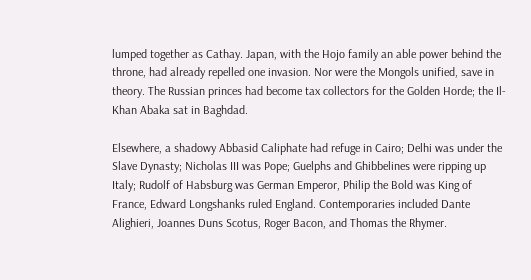lumped together as Cathay. Japan, with the Hojo family an able power behind the throne, had already repelled one invasion. Nor were the Mongols unified, save in theory. The Russian princes had become tax collectors for the Golden Horde; the Il-Khan Abaka sat in Baghdad.

Elsewhere, a shadowy Abbasid Caliphate had refuge in Cairo; Delhi was under the Slave Dynasty; Nicholas III was Pope; Guelphs and Ghibbelines were ripping up Italy; Rudolf of Habsburg was German Emperor, Philip the Bold was King of France, Edward Longshanks ruled England. Contemporaries included Dante Alighieri, Joannes Duns Scotus, Roger Bacon, and Thomas the Rhymer.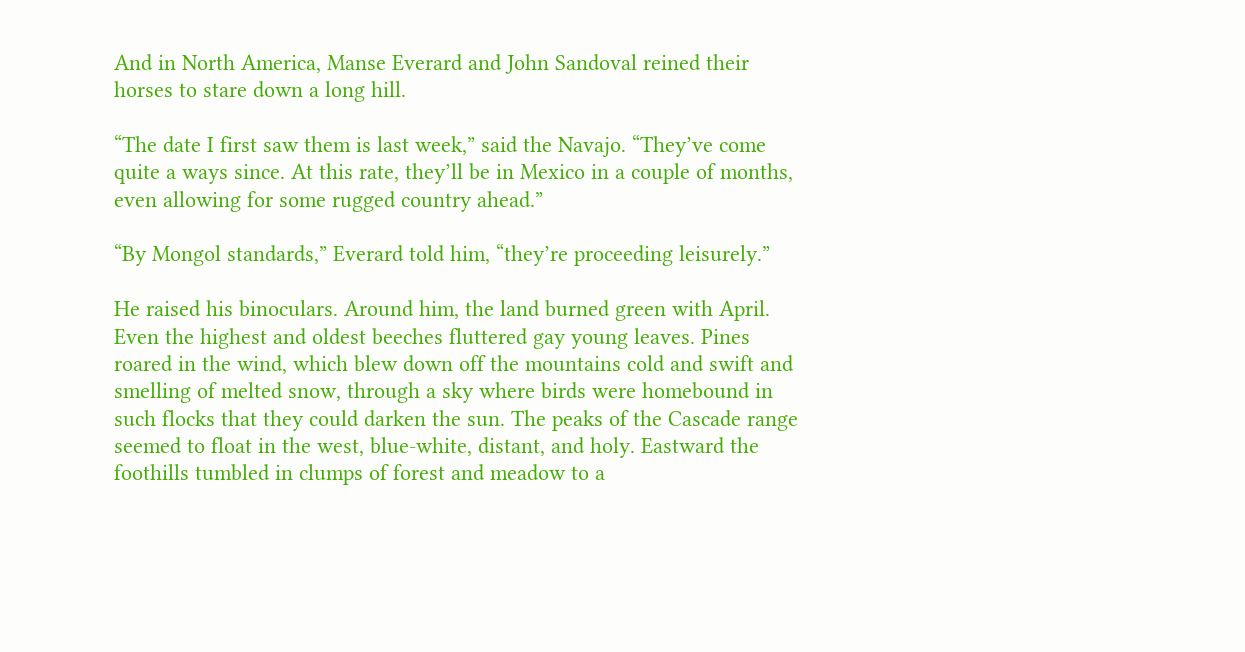And in North America, Manse Everard and John Sandoval reined their horses to stare down a long hill.

“The date I first saw them is last week,” said the Navajo. “They’ve come quite a ways since. At this rate, they’ll be in Mexico in a couple of months, even allowing for some rugged country ahead.”

“By Mongol standards,” Everard told him, “they’re proceeding leisurely.”

He raised his binoculars. Around him, the land burned green with April. Even the highest and oldest beeches fluttered gay young leaves. Pines roared in the wind, which blew down off the mountains cold and swift and smelling of melted snow, through a sky where birds were homebound in such flocks that they could darken the sun. The peaks of the Cascade range seemed to float in the west, blue-white, distant, and holy. Eastward the foothills tumbled in clumps of forest and meadow to a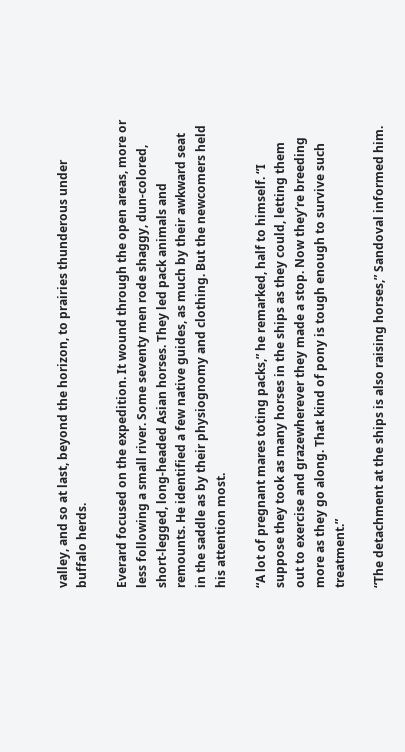valley, and so at last, beyond the horizon, to prairies thunderous under buffalo herds.

Everard focused on the expedition. It wound through the open areas, more or less following a small river. Some seventy men rode shaggy, dun-colored, short-legged, long-headed Asian horses. They led pack animals and remounts. He identified a few native guides, as much by their awkward seat in the saddle as by their physiognomy and clothing. But the newcomers held his attention most.

“A lot of pregnant mares toting packs,” he remarked, half to himself. “I suppose they took as many horses in the ships as they could, letting them out to exercise and grazewherever they made a stop. Now they’re breeding more as they go along. That kind of pony is tough enough to survive such treatment.”

“The detachment at the ships is also raising horses,” Sandoval informed him.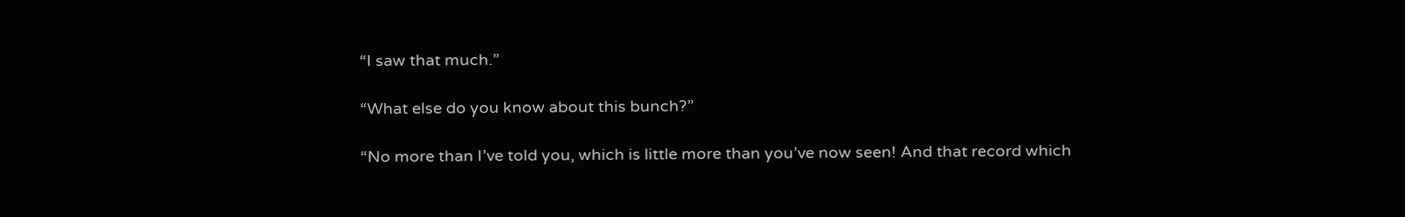“I saw that much.”

“What else do you know about this bunch?”

“No more than I’ve told you, which is little more than you’ve now seen! And that record which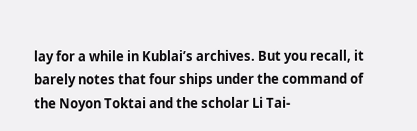lay for a while in Kublai’s archives. But you recall, it barely notes that four ships under the command of the Noyon Toktai and the scholar Li Tai-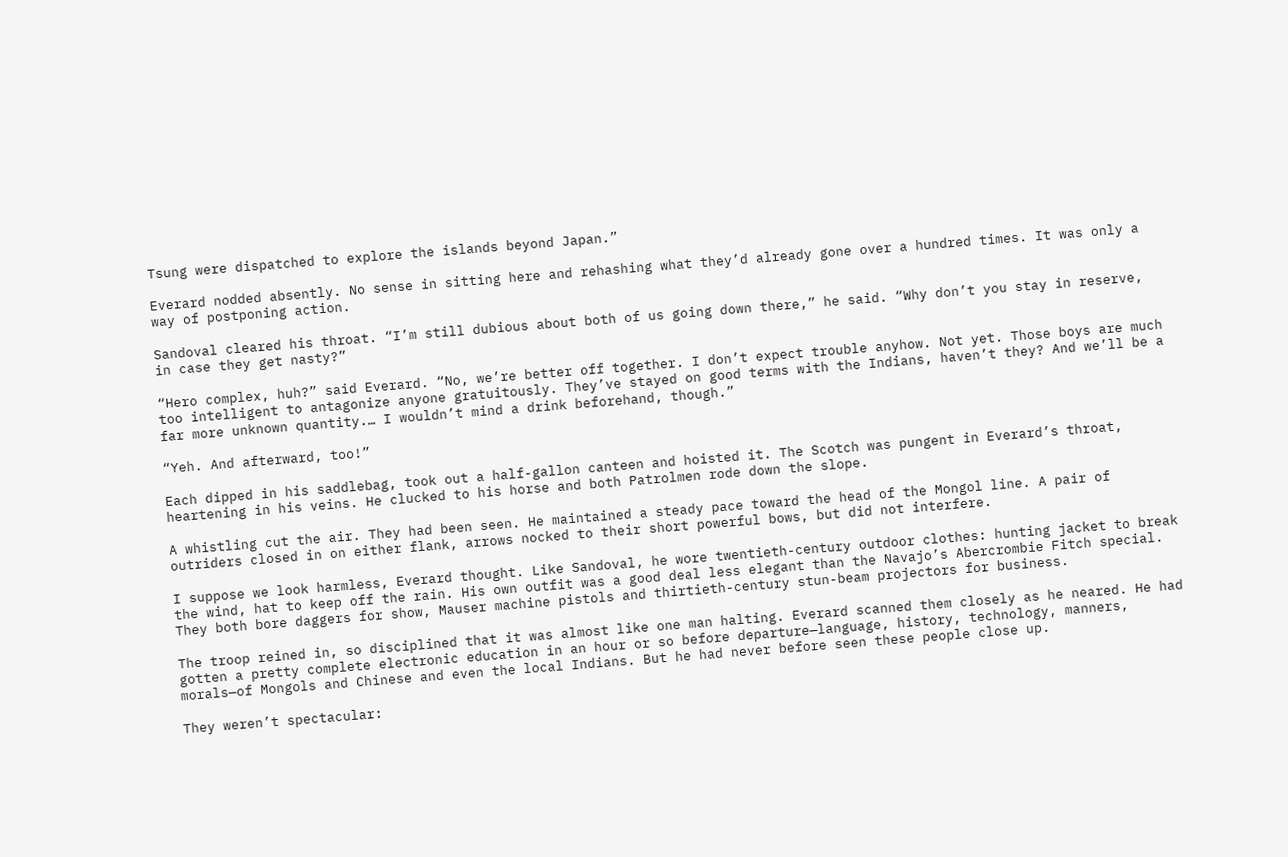Tsung were dispatched to explore the islands beyond Japan.”

Everard nodded absently. No sense in sitting here and rehashing what they’d already gone over a hundred times. It was only a way of postponing action.

Sandoval cleared his throat. “I’m still dubious about both of us going down there,” he said. “Why don’t you stay in reserve, in case they get nasty?”

“Hero complex, huh?” said Everard. “No, we’re better off together. I don’t expect trouble anyhow. Not yet. Those boys are much too intelligent to antagonize anyone gratuitously. They’ve stayed on good terms with the Indians, haven’t they? And we’ll be a far more unknown quantity.… I wouldn’t mind a drink beforehand, though.”

“Yeh. And afterward, too!”

Each dipped in his saddlebag, took out a half-gallon canteen and hoisted it. The Scotch was pungent in Everard’s throat, heartening in his veins. He clucked to his horse and both Patrolmen rode down the slope.

A whistling cut the air. They had been seen. He maintained a steady pace toward the head of the Mongol line. A pair of outriders closed in on either flank, arrows nocked to their short powerful bows, but did not interfere.

I suppose we look harmless, Everard thought. Like Sandoval, he wore twentieth-century outdoor clothes: hunting jacket to break the wind, hat to keep off the rain. His own outfit was a good deal less elegant than the Navajo’s Abercrombie Fitch special. They both bore daggers for show, Mauser machine pistols and thirtieth-century stun-beam projectors for business.

The troop reined in, so disciplined that it was almost like one man halting. Everard scanned them closely as he neared. He had gotten a pretty complete electronic education in an hour or so before departure—language, history, technology, manners, morals—of Mongols and Chinese and even the local Indians. But he had never before seen these people close up.

They weren’t spectacular: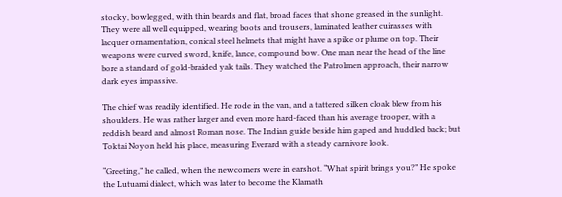stocky, bowlegged, with thin beards and flat, broad faces that shone greased in the sunlight. They were all well equipped, wearing boots and trousers, laminated leather cuirasses with lacquer ornamentation, conical steel helmets that might have a spike or plume on top. Their weapons were curved sword, knife, lance, compound bow. One man near the head of the line bore a standard of gold-braided yak tails. They watched the Patrolmen approach, their narrow dark eyes impassive.

The chief was readily identified. He rode in the van, and a tattered silken cloak blew from his shoulders. He was rather larger and even more hard-faced than his average trooper, with a reddish beard and almost Roman nose. The Indian guide beside him gaped and huddled back; but Toktai Noyon held his place, measuring Everard with a steady carnivore look.

“Greeting,” he called, when the newcomers were in earshot. “What spirit brings you?” He spoke the Lutuami dialect, which was later to become the Klamath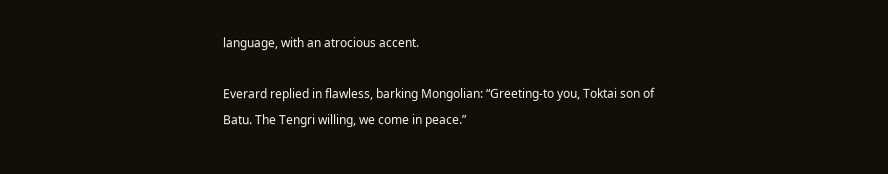language, with an atrocious accent.

Everard replied in flawless, barking Mongolian: “Greeting-to you, Toktai son of Batu. The Tengri willing, we come in peace.”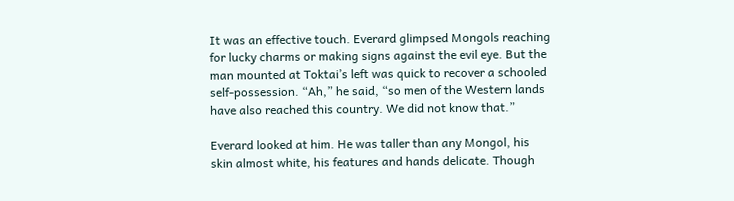It was an effective touch. Everard glimpsed Mongols reaching for lucky charms or making signs against the evil eye. But the man mounted at Toktai’s left was quick to recover a schooled self-possession. “Ah,” he said, “so men of the Western lands have also reached this country. We did not know that.”

Everard looked at him. He was taller than any Mongol, his skin almost white, his features and hands delicate. Though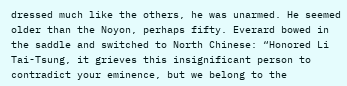dressed much like the others, he was unarmed. He seemed older than the Noyon, perhaps fifty. Everard bowed in the saddle and switched to North Chinese: “Honored Li Tai-Tsung, it grieves this insignificant person to contradict your eminence, but we belong to the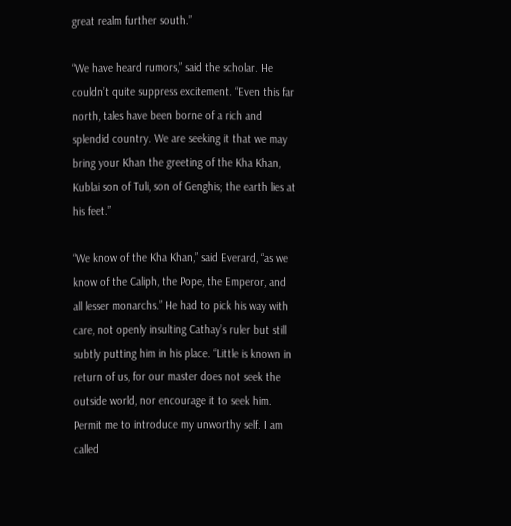great realm further south.”

“We have heard rumors,” said the scholar. He couldn’t quite suppress excitement. “Even this far north, tales have been borne of a rich and splendid country. We are seeking it that we may bring your Khan the greeting of the Kha Khan, Kublai son of Tuli, son of Genghis; the earth lies at his feet.”

“We know of the Kha Khan,” said Everard, “as we know of the Caliph, the Pope, the Emperor, and all lesser monarchs.” He had to pick his way with care, not openly insulting Cathay’s ruler but still subtly putting him in his place. “Little is known in return of us, for our master does not seek the outside world, nor encourage it to seek him. Permit me to introduce my unworthy self. I am called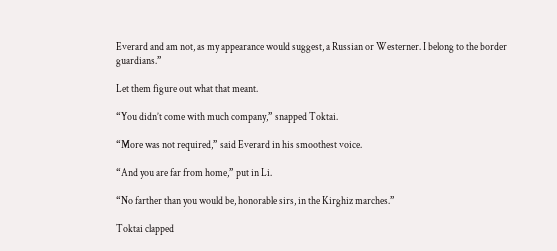Everard and am not, as my appearance would suggest, a Russian or Westerner. I belong to the border guardians.”

Let them figure out what that meant.

“You didn’t come with much company,” snapped Toktai.

“More was not required,” said Everard in his smoothest voice.

“And you are far from home,” put in Li.

“No farther than you would be, honorable sirs, in the Kirghiz marches.”

Toktai clapped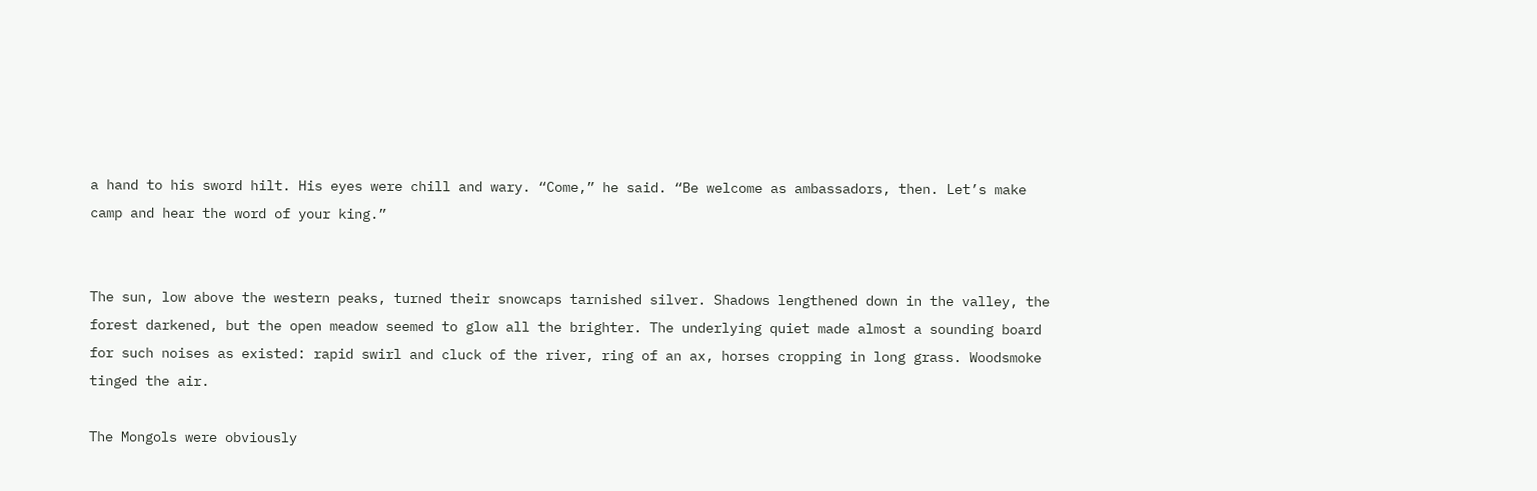a hand to his sword hilt. His eyes were chill and wary. “Come,” he said. “Be welcome as ambassadors, then. Let’s make camp and hear the word of your king.”


The sun, low above the western peaks, turned their snowcaps tarnished silver. Shadows lengthened down in the valley, the forest darkened, but the open meadow seemed to glow all the brighter. The underlying quiet made almost a sounding board for such noises as existed: rapid swirl and cluck of the river, ring of an ax, horses cropping in long grass. Woodsmoke tinged the air.

The Mongols were obviously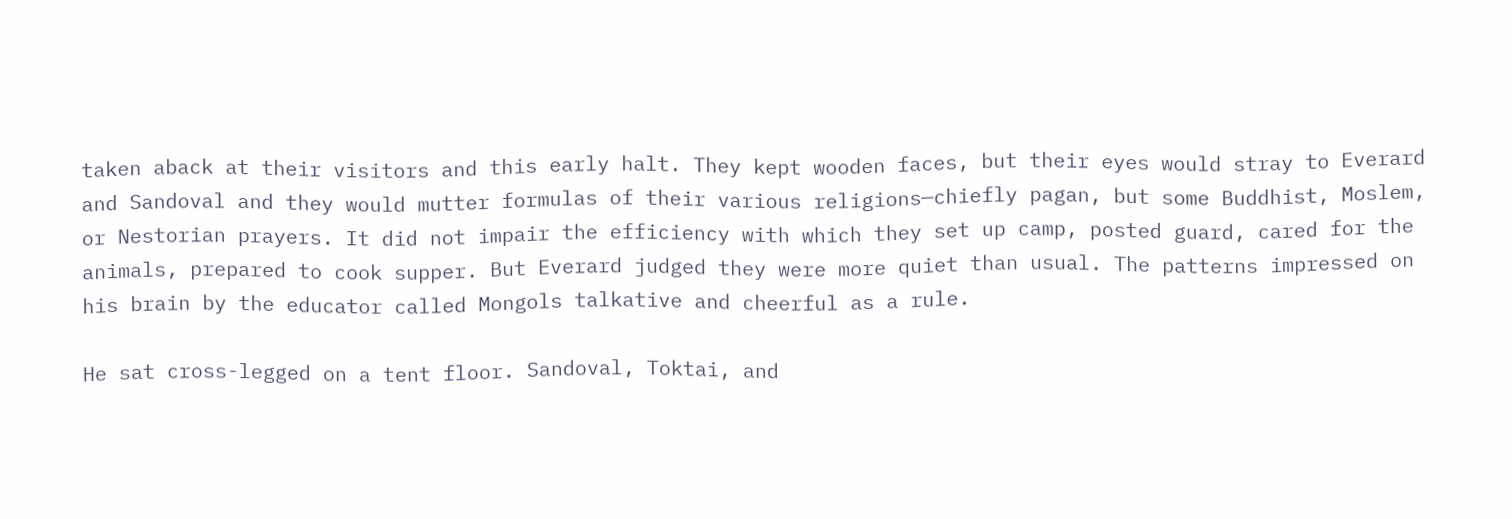taken aback at their visitors and this early halt. They kept wooden faces, but their eyes would stray to Everard and Sandoval and they would mutter formulas of their various religions—chiefly pagan, but some Buddhist, Moslem, or Nestorian prayers. It did not impair the efficiency with which they set up camp, posted guard, cared for the animals, prepared to cook supper. But Everard judged they were more quiet than usual. The patterns impressed on his brain by the educator called Mongols talkative and cheerful as a rule.

He sat cross-legged on a tent floor. Sandoval, Toktai, and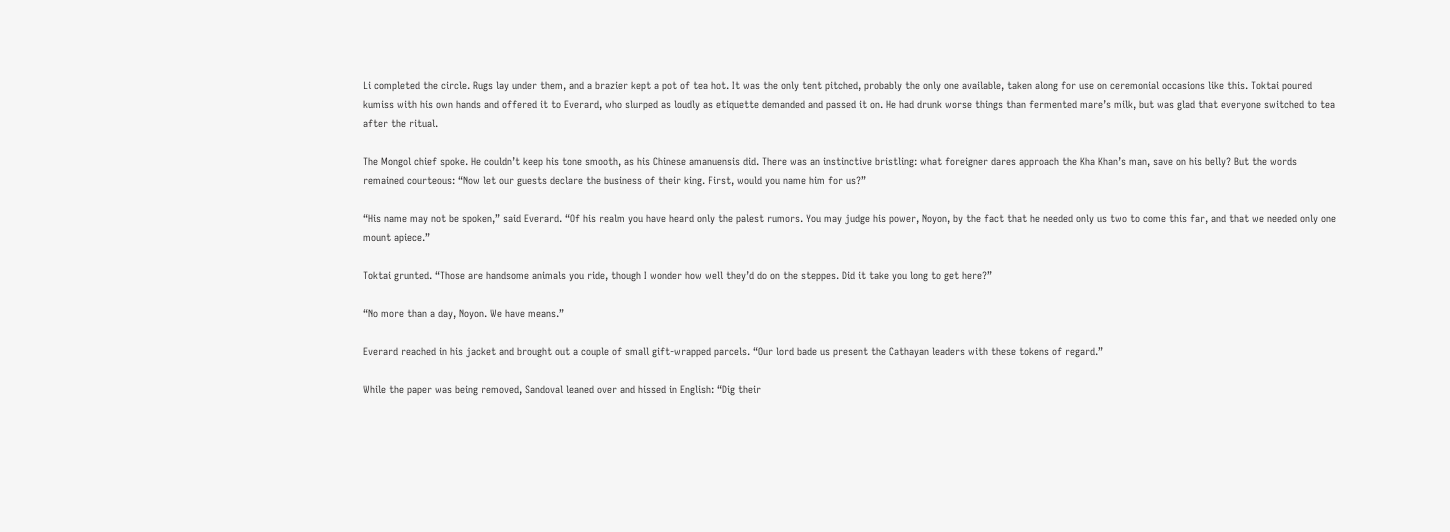Li completed the circle. Rugs lay under them, and a brazier kept a pot of tea hot. It was the only tent pitched, probably the only one available, taken along for use on ceremonial occasions like this. Toktai poured kumiss with his own hands and offered it to Everard, who slurped as loudly as etiquette demanded and passed it on. He had drunk worse things than fermented mare’s milk, but was glad that everyone switched to tea after the ritual.

The Mongol chief spoke. He couldn’t keep his tone smooth, as his Chinese amanuensis did. There was an instinctive bristling: what foreigner dares approach the Kha Khan’s man, save on his belly? But the words remained courteous: “Now let our guests declare the business of their king. First, would you name him for us?”

“His name may not be spoken,” said Everard. “Of his realm you have heard only the palest rumors. You may judge his power, Noyon, by the fact that he needed only us two to come this far, and that we needed only one mount apiece.”

Toktai grunted. “Those are handsome animals you ride, though I wonder how well they’d do on the steppes. Did it take you long to get here?”

“No more than a day, Noyon. We have means.”

Everard reached in his jacket and brought out a couple of small gift-wrapped parcels. “Our lord bade us present the Cathayan leaders with these tokens of regard.”

While the paper was being removed, Sandoval leaned over and hissed in English: “Dig their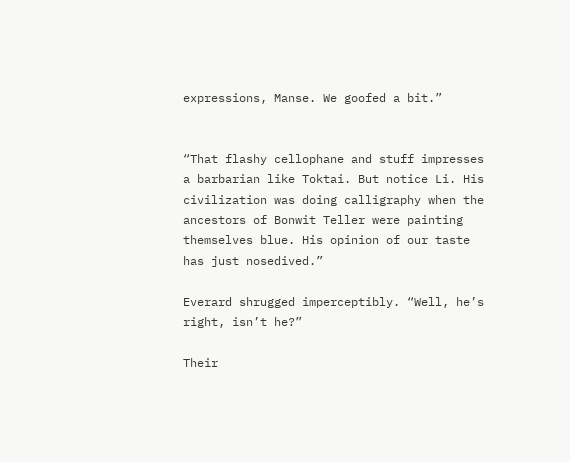expressions, Manse. We goofed a bit.”


“That flashy cellophane and stuff impresses a barbarian like Toktai. But notice Li. His civilization was doing calligraphy when the ancestors of Bonwit Teller were painting themselves blue. His opinion of our taste has just nosedived.”

Everard shrugged imperceptibly. “Well, he’s right, isn’t he?”

Their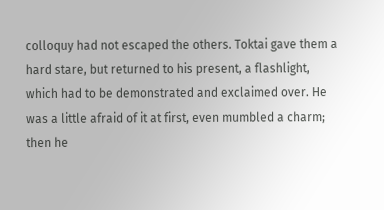colloquy had not escaped the others. Toktai gave them a hard stare, but returned to his present, a flashlight, which had to be demonstrated and exclaimed over. He was a little afraid of it at first, even mumbled a charm; then he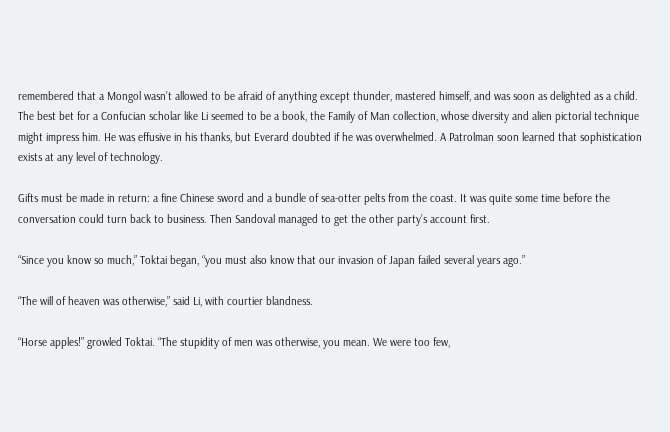remembered that a Mongol wasn’t allowed to be afraid of anything except thunder, mastered himself, and was soon as delighted as a child. The best bet for a Confucian scholar like Li seemed to be a book, the Family of Man collection, whose diversity and alien pictorial technique might impress him. He was effusive in his thanks, but Everard doubted if he was overwhelmed. A Patrolman soon learned that sophistication exists at any level of technology.

Gifts must be made in return: a fine Chinese sword and a bundle of sea-otter pelts from the coast. It was quite some time before the conversation could turn back to business. Then Sandoval managed to get the other party’s account first.

“Since you know so much,” Toktai began, “you must also know that our invasion of Japan failed several years ago.”

“The will of heaven was otherwise,” said Li, with courtier blandness.

“Horse apples!” growled Toktai. “The stupidity of men was otherwise, you mean. We were too few,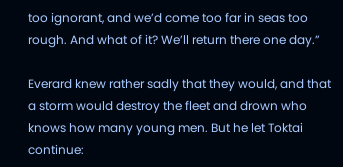too ignorant, and we’d come too far in seas too rough. And what of it? We’ll return there one day.”

Everard knew rather sadly that they would, and that a storm would destroy the fleet and drown who knows how many young men. But he let Toktai continue: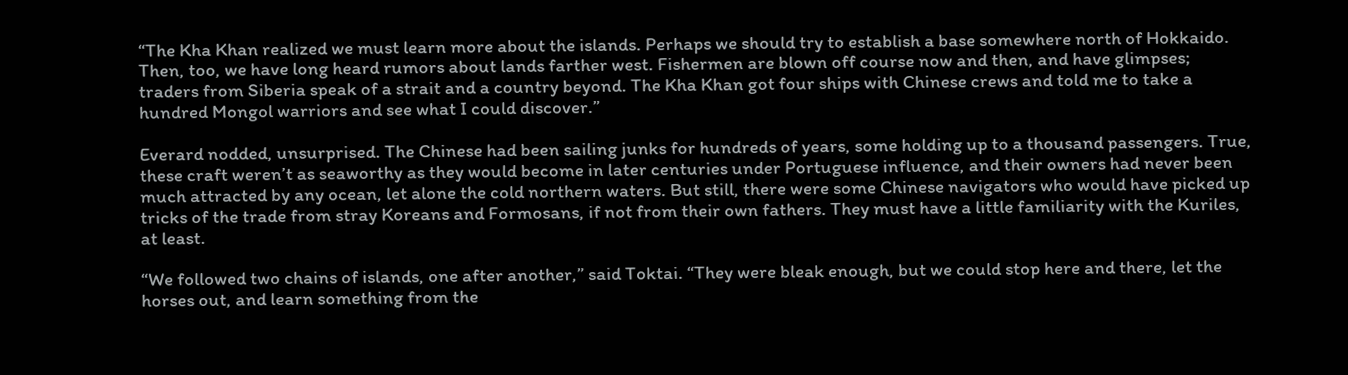“The Kha Khan realized we must learn more about the islands. Perhaps we should try to establish a base somewhere north of Hokkaido. Then, too, we have long heard rumors about lands farther west. Fishermen are blown off course now and then, and have glimpses; traders from Siberia speak of a strait and a country beyond. The Kha Khan got four ships with Chinese crews and told me to take a hundred Mongol warriors and see what I could discover.”

Everard nodded, unsurprised. The Chinese had been sailing junks for hundreds of years, some holding up to a thousand passengers. True, these craft weren’t as seaworthy as they would become in later centuries under Portuguese influence, and their owners had never been much attracted by any ocean, let alone the cold northern waters. But still, there were some Chinese navigators who would have picked up tricks of the trade from stray Koreans and Formosans, if not from their own fathers. They must have a little familiarity with the Kuriles, at least.

“We followed two chains of islands, one after another,” said Toktai. “They were bleak enough, but we could stop here and there, let the horses out, and learn something from the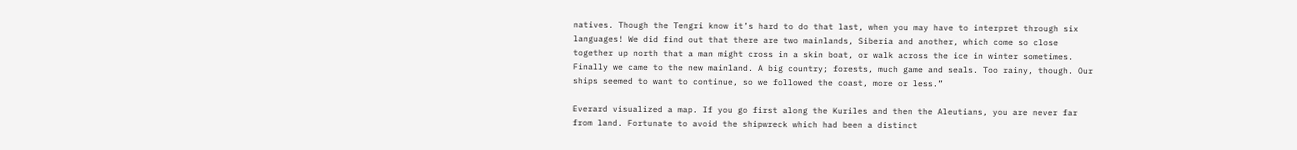natives. Though the Tengri know it’s hard to do that last, when you may have to interpret through six languages! We did find out that there are two mainlands, Siberia and another, which come so close together up north that a man might cross in a skin boat, or walk across the ice in winter sometimes. Finally we came to the new mainland. A big country; forests, much game and seals. Too rainy, though. Our ships seemed to want to continue, so we followed the coast, more or less.”

Everard visualized a map. If you go first along the Kuriles and then the Aleutians, you are never far from land. Fortunate to avoid the shipwreck which had been a distinct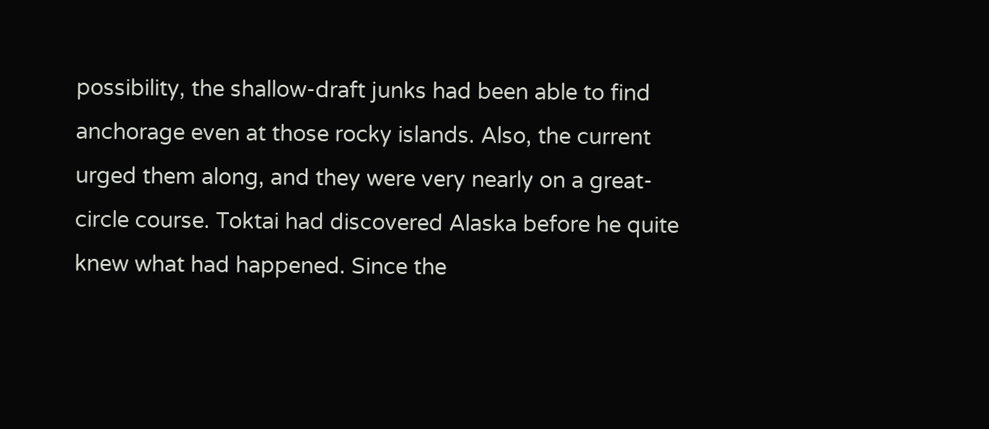possibility, the shallow-draft junks had been able to find anchorage even at those rocky islands. Also, the current urged them along, and they were very nearly on a great-circle course. Toktai had discovered Alaska before he quite knew what had happened. Since the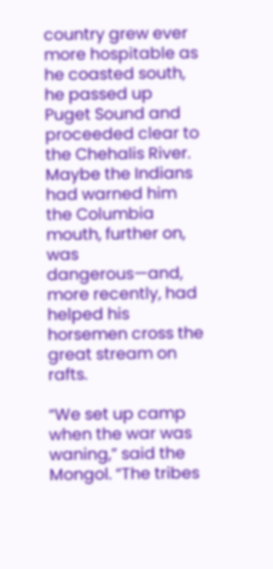country grew ever more hospitable as he coasted south, he passed up Puget Sound and proceeded clear to the Chehalis River. Maybe the Indians had warned him the Columbia mouth, further on, was dangerous—and, more recently, had helped his horsemen cross the great stream on rafts.

“We set up camp when the war was waning,” said the Mongol. “The tribes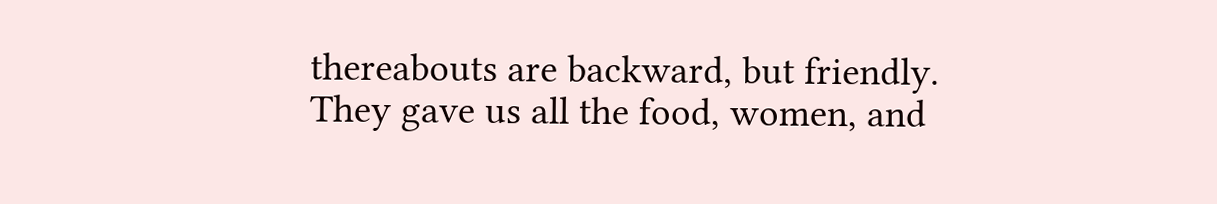thereabouts are backward, but friendly. They gave us all the food, women, and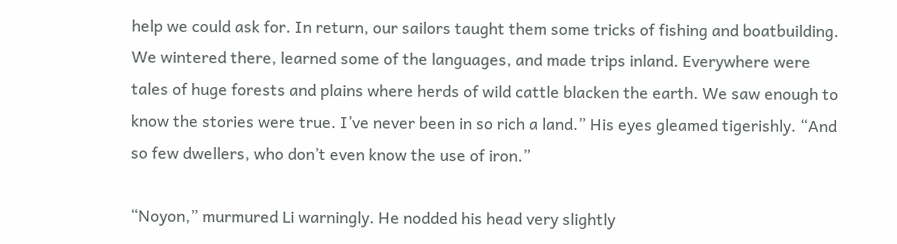help we could ask for. In return, our sailors taught them some tricks of fishing and boatbuilding. We wintered there, learned some of the languages, and made trips inland. Everywhere were tales of huge forests and plains where herds of wild cattle blacken the earth. We saw enough to know the stories were true. I’ve never been in so rich a land.” His eyes gleamed tigerishly. “And so few dwellers, who don’t even know the use of iron.”

“Noyon,” murmured Li warningly. He nodded his head very slightly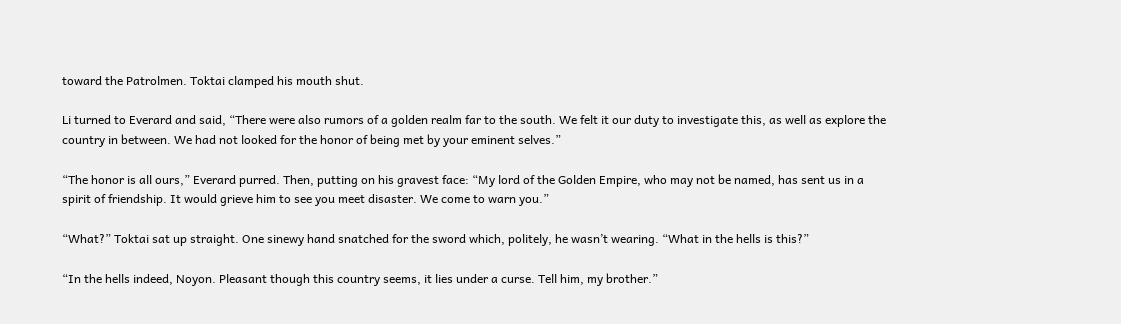toward the Patrolmen. Toktai clamped his mouth shut.

Li turned to Everard and said, “There were also rumors of a golden realm far to the south. We felt it our duty to investigate this, as well as explore the country in between. We had not looked for the honor of being met by your eminent selves.”

“The honor is all ours,” Everard purred. Then, putting on his gravest face: “My lord of the Golden Empire, who may not be named, has sent us in a spirit of friendship. It would grieve him to see you meet disaster. We come to warn you.”

“What?” Toktai sat up straight. One sinewy hand snatched for the sword which, politely, he wasn’t wearing. “What in the hells is this?”

“In the hells indeed, Noyon. Pleasant though this country seems, it lies under a curse. Tell him, my brother.”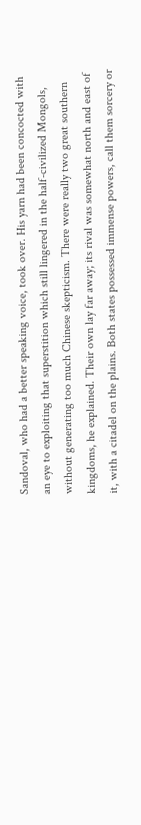Sandoval, who had a better speaking voice, took over. His yarn had been concocted with an eye to exploiting that superstition which still lingered in the half-civilized Mongols, without generating too much Chinese skepticism. There were really two great southern kingdoms, he explained. Their own lay far away; its rival was somewhat north and east of it, with a citadel on the plains. Both states possessed immense powers, call them sorcery or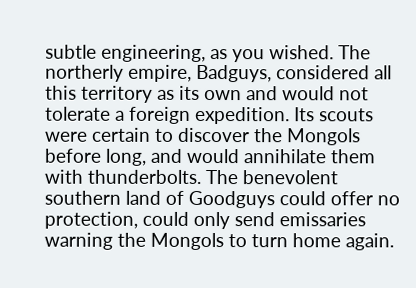subtle engineering, as you wished. The northerly empire, Badguys, considered all this territory as its own and would not tolerate a foreign expedition. Its scouts were certain to discover the Mongols before long, and would annihilate them with thunderbolts. The benevolent southern land of Goodguys could offer no protection, could only send emissaries warning the Mongols to turn home again.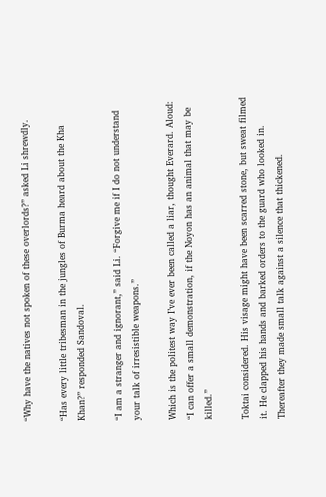“Why have the natives not spoken of these overlords?” asked Li shrewdly.

“Has every little tribesman in the jungles of Burma heard about the Kha Khan?” responded Sandoval.

“I am a stranger and ignorant,” said Li. “Forgive me if I do not understand your talk of irresistible weapons.”

Which is the politest way I’ve ever been called a liar, thought Everard. Aloud: “I can offer a small demonstration, if the Noyon has an animal that may be killed.”

Toktai considered. His visage might have been scarred stone, but sweat filmed it. He clapped his hands and barked orders to the guard who looked in. Thereafter they made small talk against a silence that thickened.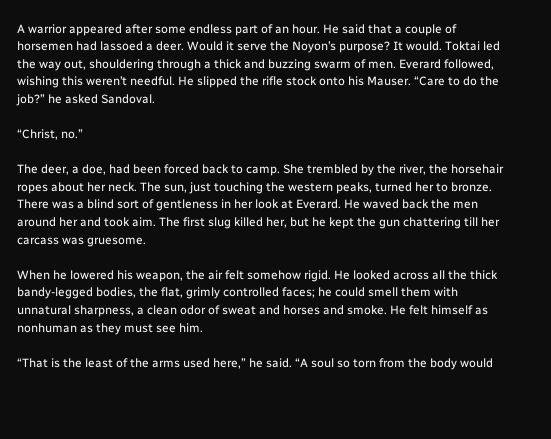A warrior appeared after some endless part of an hour. He said that a couple of horsemen had lassoed a deer. Would it serve the Noyon’s purpose? It would. Toktai led the way out, shouldering through a thick and buzzing swarm of men. Everard followed, wishing this weren’t needful. He slipped the rifle stock onto his Mauser. “Care to do the job?” he asked Sandoval.

“Christ, no.”

The deer, a doe, had been forced back to camp. She trembled by the river, the horsehair ropes about her neck. The sun, just touching the western peaks, turned her to bronze. There was a blind sort of gentleness in her look at Everard. He waved back the men around her and took aim. The first slug killed her, but he kept the gun chattering till her carcass was gruesome.

When he lowered his weapon, the air felt somehow rigid. He looked across all the thick bandy-legged bodies, the flat, grimly controlled faces; he could smell them with unnatural sharpness, a clean odor of sweat and horses and smoke. He felt himself as nonhuman as they must see him.

“That is the least of the arms used here,” he said. “A soul so torn from the body would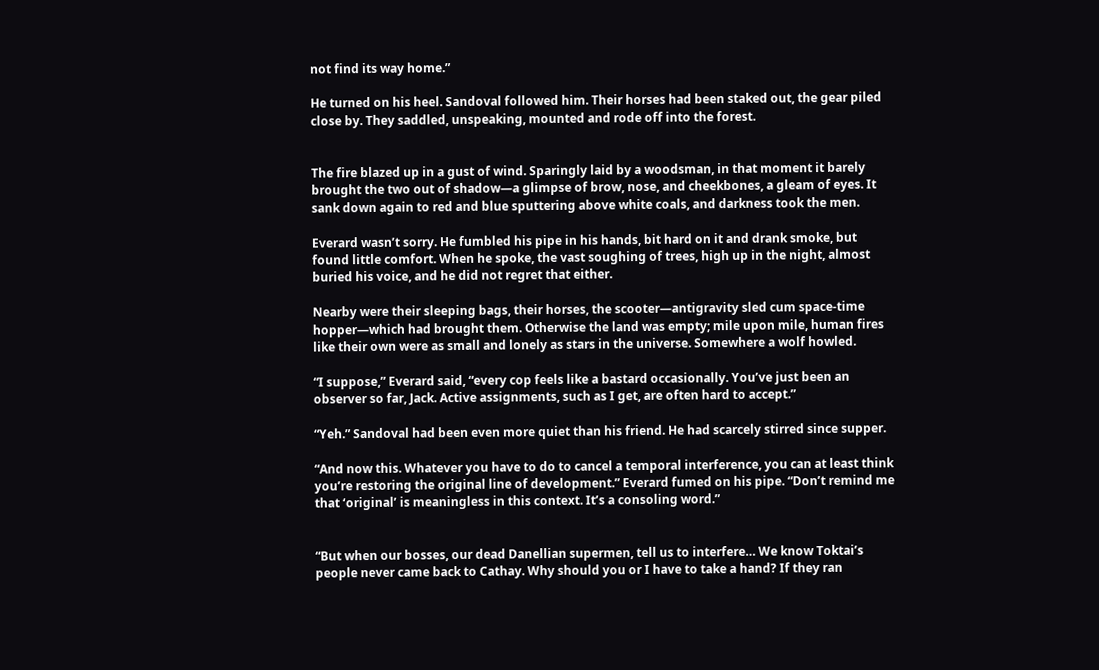not find its way home.”

He turned on his heel. Sandoval followed him. Their horses had been staked out, the gear piled close by. They saddled, unspeaking, mounted and rode off into the forest.


The fire blazed up in a gust of wind. Sparingly laid by a woodsman, in that moment it barely brought the two out of shadow—a glimpse of brow, nose, and cheekbones, a gleam of eyes. It sank down again to red and blue sputtering above white coals, and darkness took the men.

Everard wasn’t sorry. He fumbled his pipe in his hands, bit hard on it and drank smoke, but found little comfort. When he spoke, the vast soughing of trees, high up in the night, almost buried his voice, and he did not regret that either.

Nearby were their sleeping bags, their horses, the scooter—antigravity sled cum space-time hopper—which had brought them. Otherwise the land was empty; mile upon mile, human fires like their own were as small and lonely as stars in the universe. Somewhere a wolf howled.

“I suppose,” Everard said, “every cop feels like a bastard occasionally. You’ve just been an observer so far, Jack. Active assignments, such as I get, are often hard to accept.”

“Yeh.” Sandoval had been even more quiet than his friend. He had scarcely stirred since supper.

“And now this. Whatever you have to do to cancel a temporal interference, you can at least think you’re restoring the original line of development.” Everard fumed on his pipe. “Don’t remind me that ‘original’ is meaningless in this context. It’s a consoling word.”


“But when our bosses, our dead Danellian supermen, tell us to interfere… We know Toktai’s people never came back to Cathay. Why should you or I have to take a hand? If they ran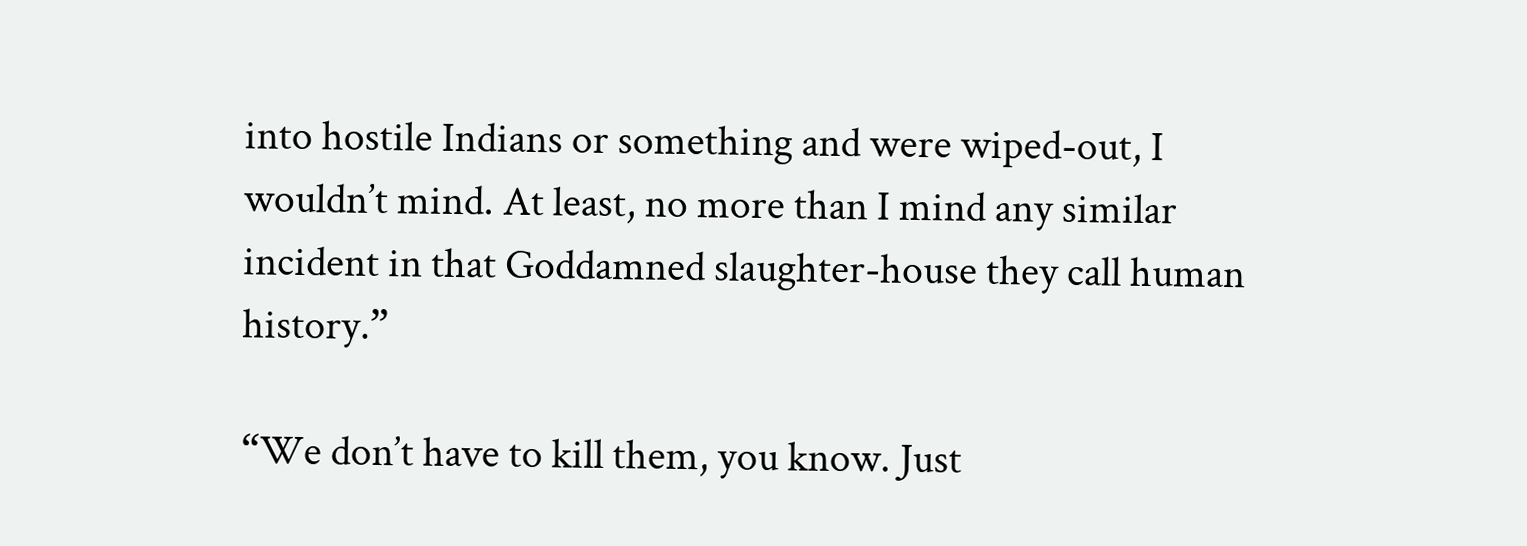into hostile Indians or something and were wiped-out, I wouldn’t mind. At least, no more than I mind any similar incident in that Goddamned slaughter-house they call human history.”

“We don’t have to kill them, you know. Just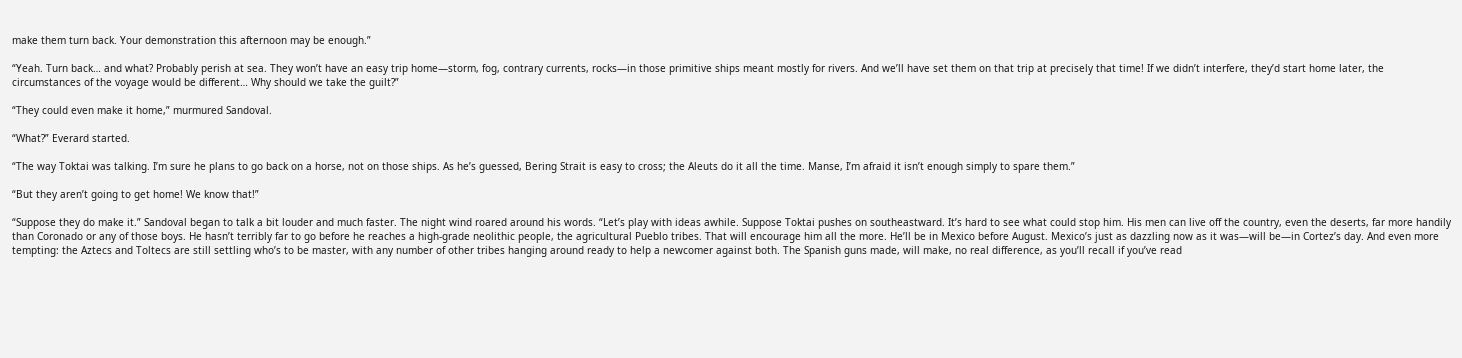make them turn back. Your demonstration this afternoon may be enough.”

“Yeah. Turn back… and what? Probably perish at sea. They won’t have an easy trip home—storm, fog, contrary currents, rocks—in those primitive ships meant mostly for rivers. And we’ll have set them on that trip at precisely that time! If we didn’t interfere, they’d start home later, the circumstances of the voyage would be different… Why should we take the guilt?”

“They could even make it home,” murmured Sandoval.

“What?” Everard started.

“The way Toktai was talking. I’m sure he plans to go back on a horse, not on those ships. As he’s guessed, Bering Strait is easy to cross; the Aleuts do it all the time. Manse, I’m afraid it isn’t enough simply to spare them.”

“But they aren’t going to get home! We know that!”

“Suppose they do make it.” Sandoval began to talk a bit louder and much faster. The night wind roared around his words. “Let’s play with ideas awhile. Suppose Toktai pushes on southeastward. It’s hard to see what could stop him. His men can live off the country, even the deserts, far more handily than Coronado or any of those boys. He hasn’t terribly far to go before he reaches a high-grade neolithic people, the agricultural Pueblo tribes. That will encourage him all the more. He’ll be in Mexico before August. Mexico’s just as dazzling now as it was—will be—in Cortez’s day. And even more tempting: the Aztecs and Toltecs are still settling who’s to be master, with any number of other tribes hanging around ready to help a newcomer against both. The Spanish guns made, will make, no real difference, as you’ll recall if you’ve read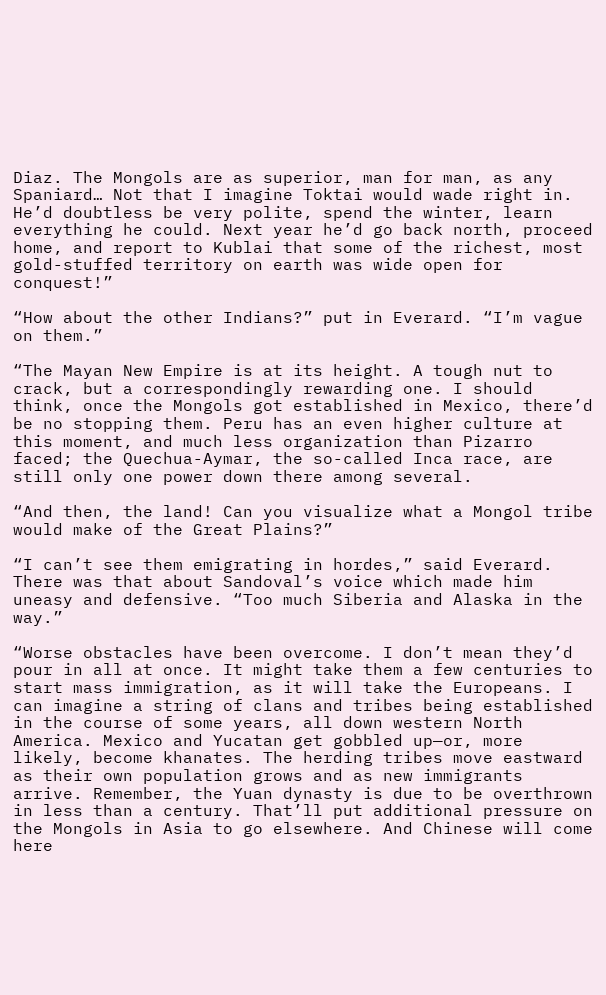Diaz. The Mongols are as superior, man for man, as any Spaniard… Not that I imagine Toktai would wade right in. He’d doubtless be very polite, spend the winter, learn everything he could. Next year he’d go back north, proceed home, and report to Kublai that some of the richest, most gold-stuffed territory on earth was wide open for conquest!”

“How about the other Indians?” put in Everard. “I’m vague on them.”

“The Mayan New Empire is at its height. A tough nut to crack, but a correspondingly rewarding one. I should think, once the Mongols got established in Mexico, there’d be no stopping them. Peru has an even higher culture at this moment, and much less organization than Pizarro faced; the Quechua-Aymar, the so-called Inca race, are still only one power down there among several.

“And then, the land! Can you visualize what a Mongol tribe would make of the Great Plains?”

“I can’t see them emigrating in hordes,” said Everard. There was that about Sandoval’s voice which made him uneasy and defensive. “Too much Siberia and Alaska in the way.”

“Worse obstacles have been overcome. I don’t mean they’d pour in all at once. It might take them a few centuries to start mass immigration, as it will take the Europeans. I can imagine a string of clans and tribes being established in the course of some years, all down western North America. Mexico and Yucatan get gobbled up—or, more likely, become khanates. The herding tribes move eastward as their own population grows and as new immigrants arrive. Remember, the Yuan dynasty is due to be overthrown in less than a century. That’ll put additional pressure on the Mongols in Asia to go elsewhere. And Chinese will come here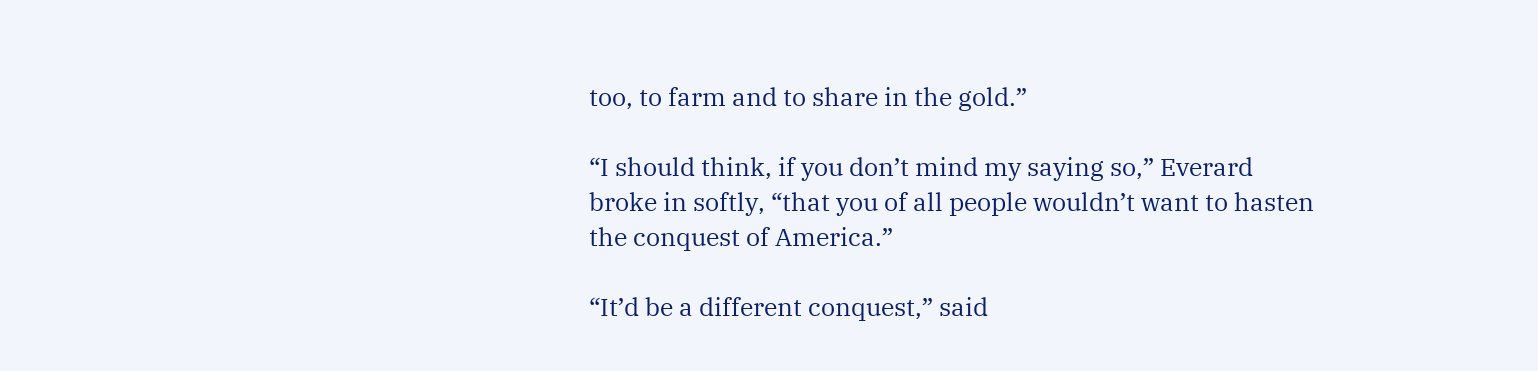too, to farm and to share in the gold.”

“I should think, if you don’t mind my saying so,” Everard broke in softly, “that you of all people wouldn’t want to hasten the conquest of America.”

“It’d be a different conquest,” said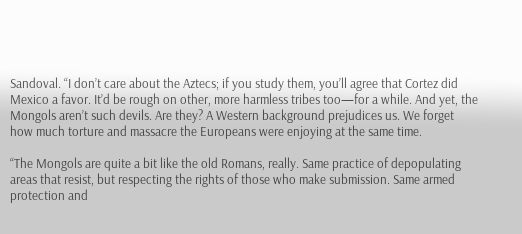Sandoval. “I don’t care about the Aztecs; if you study them, you’ll agree that Cortez did Mexico a favor. It’d be rough on other, more harmless tribes too—for a while. And yet, the Mongols aren’t such devils. Are they? A Western background prejudices us. We forget how much torture and massacre the Europeans were enjoying at the same time.

“The Mongols are quite a bit like the old Romans, really. Same practice of depopulating areas that resist, but respecting the rights of those who make submission. Same armed protection and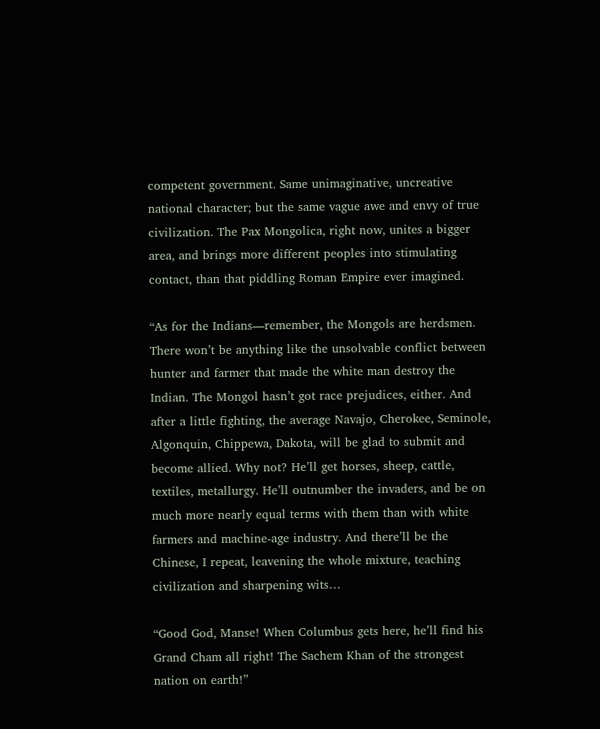competent government. Same unimaginative, uncreative national character; but the same vague awe and envy of true civilization. The Pax Mongolica, right now, unites a bigger area, and brings more different peoples into stimulating contact, than that piddling Roman Empire ever imagined.

“As for the Indians—remember, the Mongols are herdsmen. There won’t be anything like the unsolvable conflict between hunter and farmer that made the white man destroy the Indian. The Mongol hasn’t got race prejudices, either. And after a little fighting, the average Navajo, Cherokee, Seminole, Algonquin, Chippewa, Dakota, will be glad to submit and become allied. Why not? He’ll get horses, sheep, cattle, textiles, metallurgy. He’ll outnumber the invaders, and be on much more nearly equal terms with them than with white farmers and machine-age industry. And there’ll be the Chinese, I repeat, leavening the whole mixture, teaching civilization and sharpening wits…

“Good God, Manse! When Columbus gets here, he’ll find his Grand Cham all right! The Sachem Khan of the strongest nation on earth!”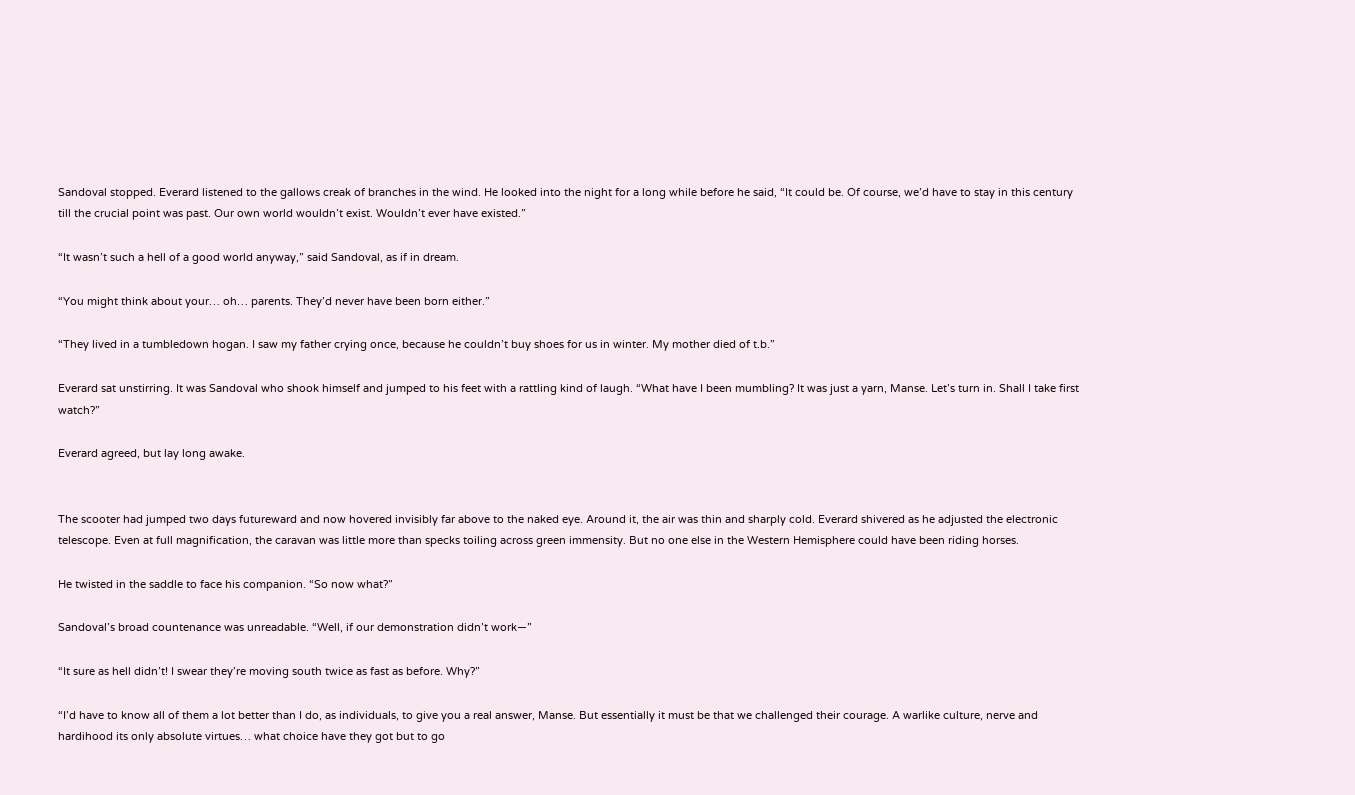Sandoval stopped. Everard listened to the gallows creak of branches in the wind. He looked into the night for a long while before he said, “It could be. Of course, we’d have to stay in this century till the crucial point was past. Our own world wouldn’t exist. Wouldn’t ever have existed.”

“It wasn’t such a hell of a good world anyway,” said Sandoval, as if in dream.

“You might think about your… oh… parents. They’d never have been born either.”

“They lived in a tumbledown hogan. I saw my father crying once, because he couldn’t buy shoes for us in winter. My mother died of t.b.”

Everard sat unstirring. It was Sandoval who shook himself and jumped to his feet with a rattling kind of laugh. “What have I been mumbling? It was just a yarn, Manse. Let’s turn in. Shall I take first watch?”

Everard agreed, but lay long awake.


The scooter had jumped two days futureward and now hovered invisibly far above to the naked eye. Around it, the air was thin and sharply cold. Everard shivered as he adjusted the electronic telescope. Even at full magnification, the caravan was little more than specks toiling across green immensity. But no one else in the Western Hemisphere could have been riding horses.

He twisted in the saddle to face his companion. “So now what?”

Sandoval’s broad countenance was unreadable. “Well, if our demonstration didn’t work—”

“It sure as hell didn’t! I swear they’re moving south twice as fast as before. Why?”

“I’d have to know all of them a lot better than I do, as individuals, to give you a real answer, Manse. But essentially it must be that we challenged their courage. A warlike culture, nerve and hardihood its only absolute virtues… what choice have they got but to go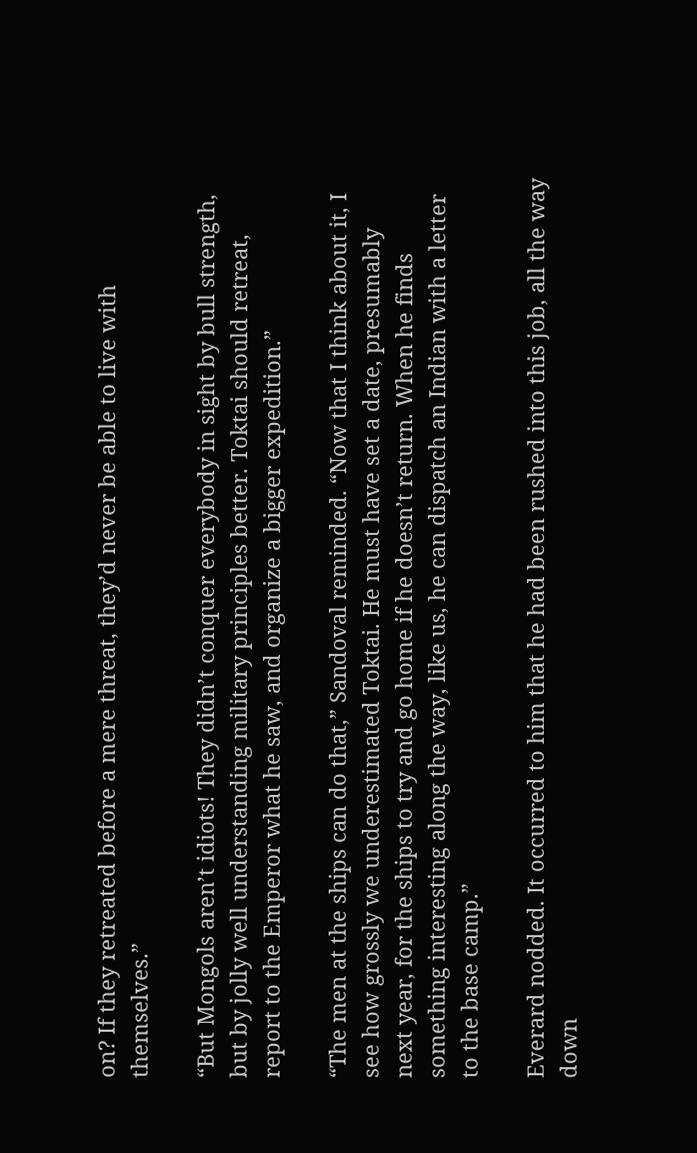on? If they retreated before a mere threat, they’d never be able to live with themselves.”

“But Mongols aren’t idiots! They didn’t conquer everybody in sight by bull strength, but by jolly well understanding military principles better. Toktai should retreat, report to the Emperor what he saw, and organize a bigger expedition.”

“The men at the ships can do that,” Sandoval reminded. “Now that I think about it, I see how grossly we underestimated Toktai. He must have set a date, presumably next year, for the ships to try and go home if he doesn’t return. When he finds something interesting along the way, like us, he can dispatch an Indian with a letter to the base camp.”

Everard nodded. It occurred to him that he had been rushed into this job, all the way down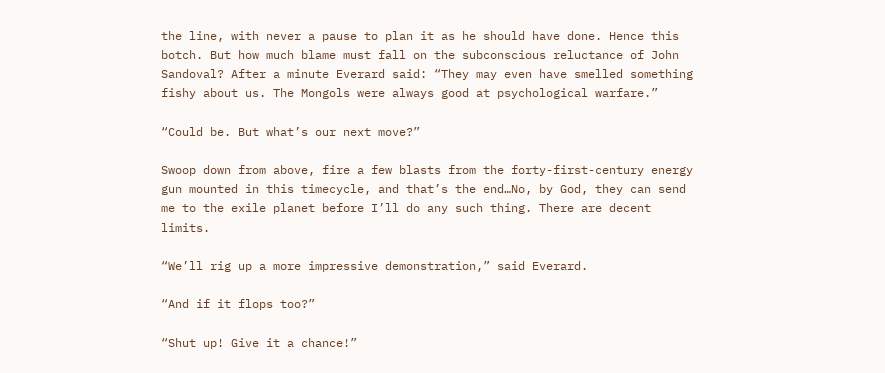the line, with never a pause to plan it as he should have done. Hence this botch. But how much blame must fall on the subconscious reluctance of John Sandoval? After a minute Everard said: “They may even have smelled something fishy about us. The Mongols were always good at psychological warfare.”

“Could be. But what’s our next move?”

Swoop down from above, fire a few blasts from the forty-first-century energy gun mounted in this timecycle, and that’s the end…No, by God, they can send me to the exile planet before I’ll do any such thing. There are decent limits.

“We’ll rig up a more impressive demonstration,” said Everard.

“And if it flops too?”

“Shut up! Give it a chance!”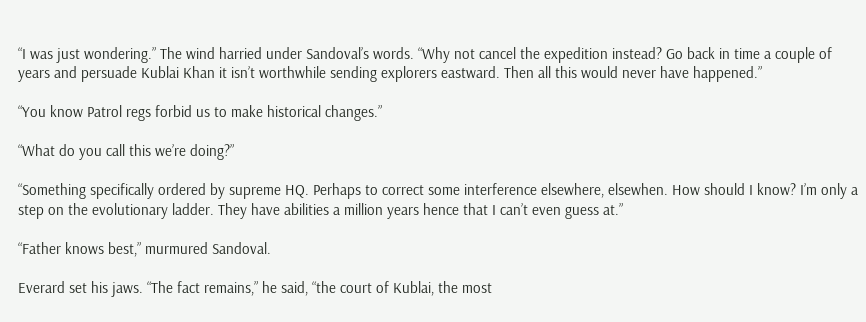“I was just wondering.” The wind harried under Sandoval’s words. “Why not cancel the expedition instead? Go back in time a couple of years and persuade Kublai Khan it isn’t worthwhile sending explorers eastward. Then all this would never have happened.”

“You know Patrol regs forbid us to make historical changes.”

“What do you call this we’re doing?”

“Something specifically ordered by supreme HQ. Perhaps to correct some interference elsewhere, elsewhen. How should I know? I’m only a step on the evolutionary ladder. They have abilities a million years hence that I can’t even guess at.”

“Father knows best,” murmured Sandoval.

Everard set his jaws. “The fact remains,” he said, “the court of Kublai, the most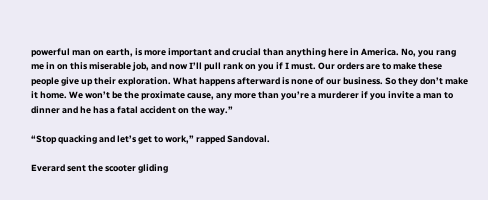powerful man on earth, is more important and crucial than anything here in America. No, you rang me in on this miserable job, and now I’ll pull rank on you if I must. Our orders are to make these people give up their exploration. What happens afterward is none of our business. So they don’t make it home. We won’t be the proximate cause, any more than you’re a murderer if you invite a man to dinner and he has a fatal accident on the way.”

“Stop quacking and let’s get to work,” rapped Sandoval.

Everard sent the scooter gliding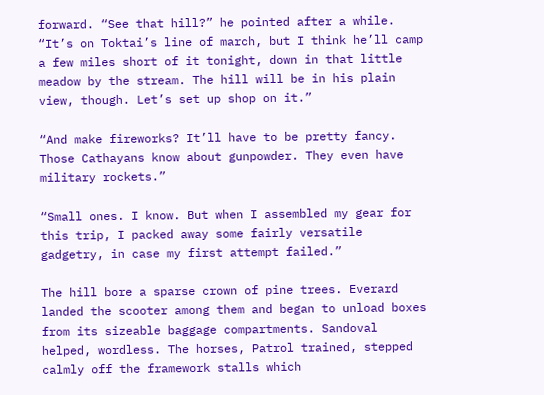forward. “See that hill?” he pointed after a while. “It’s on Toktai’s line of march, but I think he’ll camp a few miles short of it tonight, down in that little meadow by the stream. The hill will be in his plain view, though. Let’s set up shop on it.”

“And make fireworks? It’ll have to be pretty fancy. Those Cathayans know about gunpowder. They even have military rockets.”

“Small ones. I know. But when I assembled my gear for this trip, I packed away some fairly versatile gadgetry, in case my first attempt failed.”

The hill bore a sparse crown of pine trees. Everard landed the scooter among them and began to unload boxes from its sizeable baggage compartments. Sandoval helped, wordless. The horses, Patrol trained, stepped calmly off the framework stalls which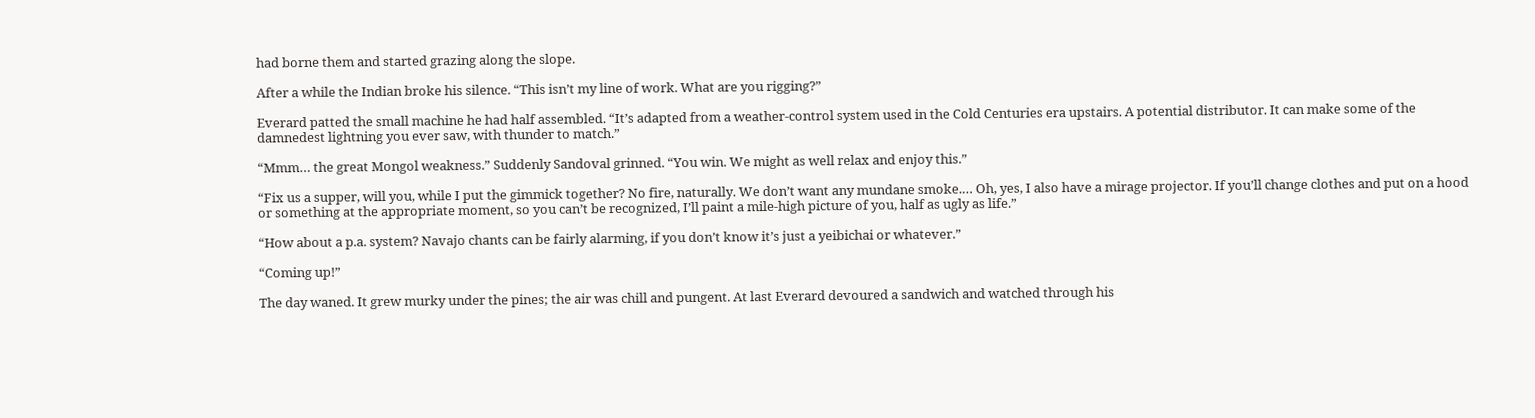had borne them and started grazing along the slope.

After a while the Indian broke his silence. “This isn’t my line of work. What are you rigging?”

Everard patted the small machine he had half assembled. “It’s adapted from a weather-control system used in the Cold Centuries era upstairs. A potential distributor. It can make some of the damnedest lightning you ever saw, with thunder to match.”

“Mmm… the great Mongol weakness.” Suddenly Sandoval grinned. “You win. We might as well relax and enjoy this.”

“Fix us a supper, will you, while I put the gimmick together? No fire, naturally. We don’t want any mundane smoke.… Oh, yes, I also have a mirage projector. If you’ll change clothes and put on a hood or something at the appropriate moment, so you can’t be recognized, I’ll paint a mile-high picture of you, half as ugly as life.”

“How about a p.a. system? Navajo chants can be fairly alarming, if you don’t know it’s just a yeibichai or whatever.”

“Coming up!”

The day waned. It grew murky under the pines; the air was chill and pungent. At last Everard devoured a sandwich and watched through his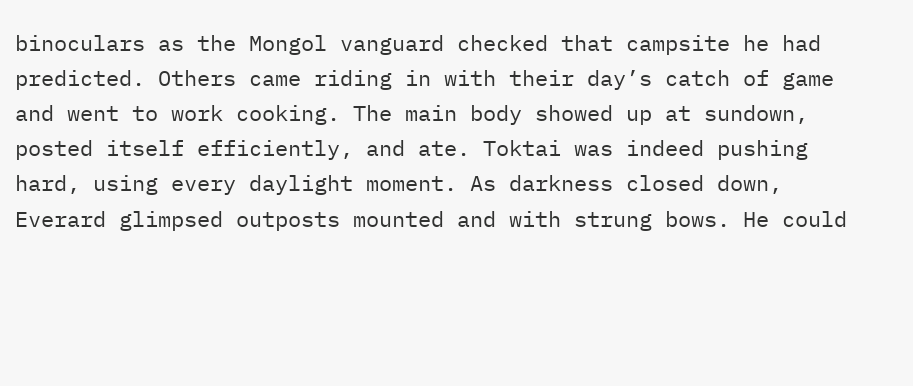binoculars as the Mongol vanguard checked that campsite he had predicted. Others came riding in with their day’s catch of game and went to work cooking. The main body showed up at sundown, posted itself efficiently, and ate. Toktai was indeed pushing hard, using every daylight moment. As darkness closed down, Everard glimpsed outposts mounted and with strung bows. He could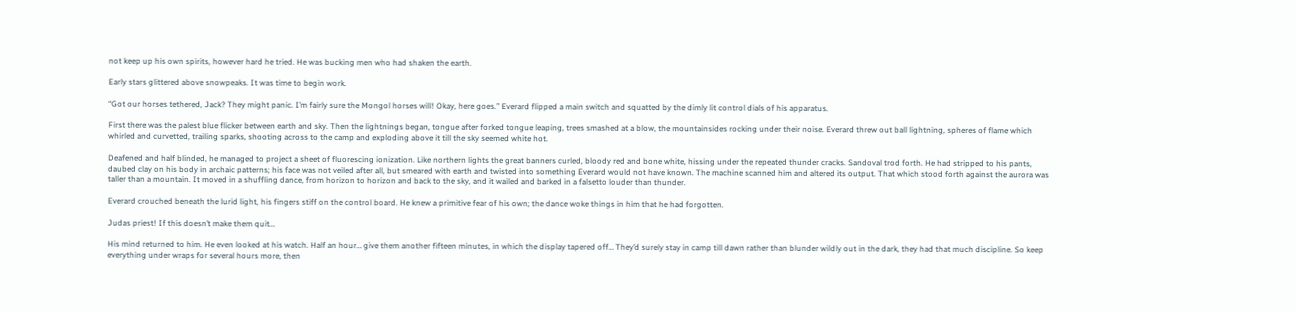not keep up his own spirits, however hard he tried. He was bucking men who had shaken the earth.

Early stars glittered above snowpeaks. It was time to begin work.

“Got our horses tethered, Jack? They might panic. I’m fairly sure the Mongol horses will! Okay, here goes.” Everard flipped a main switch and squatted by the dimly lit control dials of his apparatus.

First there was the palest blue flicker between earth and sky. Then the lightnings began, tongue after forked tongue leaping, trees smashed at a blow, the mountainsides rocking under their noise. Everard threw out ball lightning, spheres of flame which whirled and curvetted, trailing sparks, shooting across to the camp and exploding above it till the sky seemed white hot.

Deafened and half blinded, he managed to project a sheet of fluorescing ionization. Like northern lights the great banners curled, bloody red and bone white, hissing under the repeated thunder cracks. Sandoval trod forth. He had stripped to his pants, daubed clay on his body in archaic patterns; his face was not veiled after all, but smeared with earth and twisted into something Everard would not have known. The machine scanned him and altered its output. That which stood forth against the aurora was taller than a mountain. It moved in a shuffling dance, from horizon to horizon and back to the sky, and it wailed and barked in a falsetto louder than thunder.

Everard crouched beneath the lurid light, his fingers stiff on the control board. He knew a primitive fear of his own; the dance woke things in him that he had forgotten.

Judas priest! If this doesn’t make them quit…

His mind returned to him. He even looked at his watch. Half an hour… give them another fifteen minutes, in which the display tapered off… They’d surely stay in camp till dawn rather than blunder wildly out in the dark, they had that much discipline. So keep everything under wraps for several hours more, then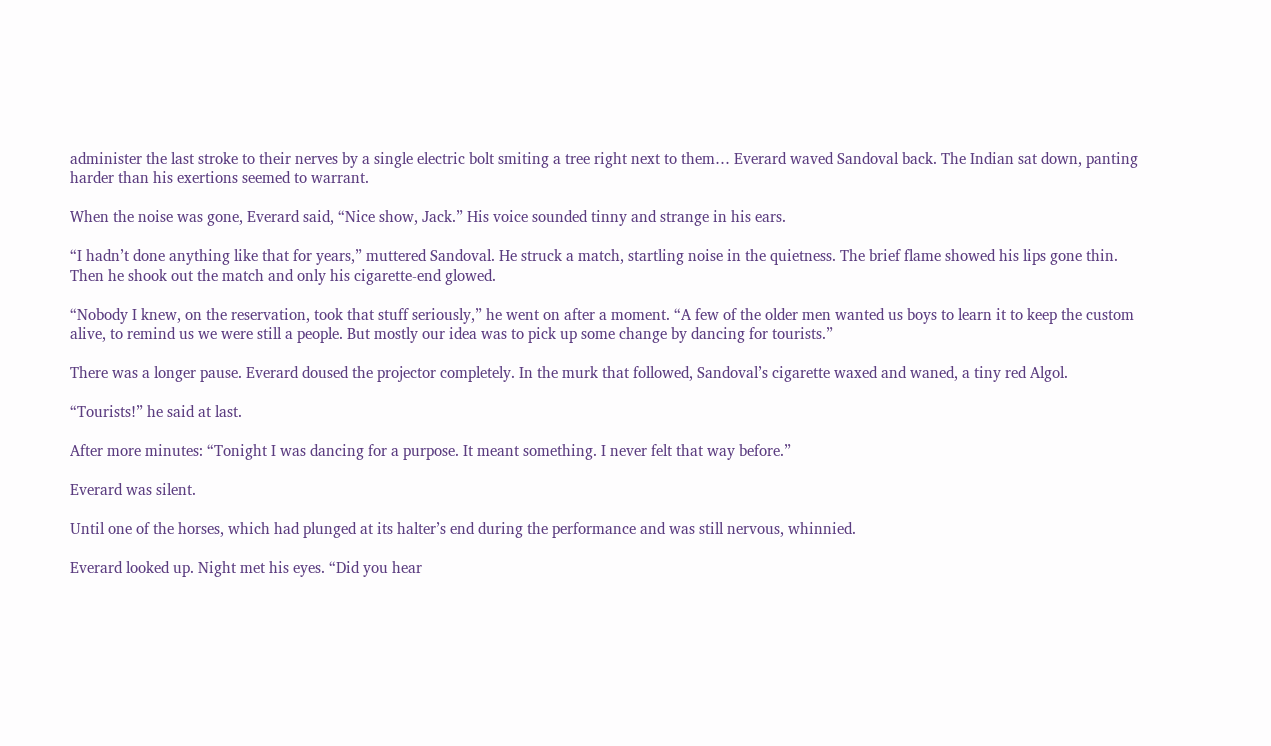administer the last stroke to their nerves by a single electric bolt smiting a tree right next to them… Everard waved Sandoval back. The Indian sat down, panting harder than his exertions seemed to warrant.

When the noise was gone, Everard said, “Nice show, Jack.” His voice sounded tinny and strange in his ears.

“I hadn’t done anything like that for years,” muttered Sandoval. He struck a match, startling noise in the quietness. The brief flame showed his lips gone thin. Then he shook out the match and only his cigarette-end glowed.

“Nobody I knew, on the reservation, took that stuff seriously,” he went on after a moment. “A few of the older men wanted us boys to learn it to keep the custom alive, to remind us we were still a people. But mostly our idea was to pick up some change by dancing for tourists.”

There was a longer pause. Everard doused the projector completely. In the murk that followed, Sandoval’s cigarette waxed and waned, a tiny red Algol.

“Tourists!” he said at last.

After more minutes: “Tonight I was dancing for a purpose. It meant something. I never felt that way before.”

Everard was silent.

Until one of the horses, which had plunged at its halter’s end during the performance and was still nervous, whinnied.

Everard looked up. Night met his eyes. “Did you hear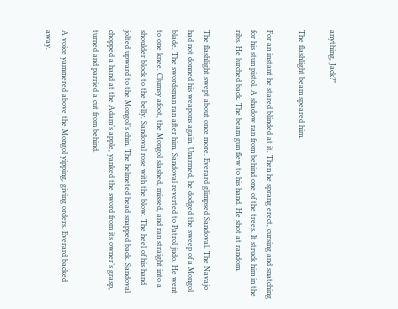anything, Jack?”

The flashlight beam speared him.

For an instant he stared blinded at it. Then he sprang erect, cursing and snatching for his stun pistol. A shadow ran from behind one of the trees. It struck him in the ribs. He lurched back. The beam gun flew to his hand. He shot at random.

The flashlight swept about once more. Everard glimpsed Sandoval. The Navajo had not donned his weapons again. Unarmed, he dodged the sweep of a Mongol blade. The swordsman ran after him. Sandoval reverted to Patrol judo. He went to one knee. Clumsy afoot, the Mongol slashed, missed, and ran straight into a shoulder block to the belly. Sandoval rose with the blow. The heel of his hand jolted upward to the Mongol’s chin. The helmeted head snapped back. Sandoval chopped a hand at the Adam’s apple, yanked the sword from its owner’s grasp, turned and parried a cut from behind.

A voice yammered above the Mongol yipping, giving orders. Everard backed away.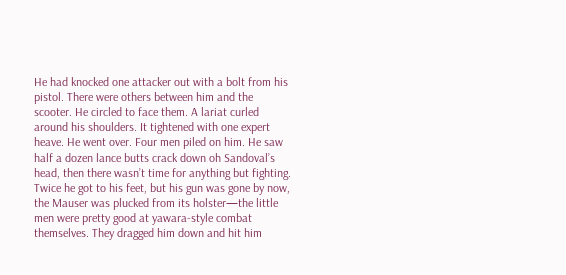He had knocked one attacker out with a bolt from his pistol. There were others between him and the scooter. He circled to face them. A lariat curled around his shoulders. It tightened with one expert heave. He went over. Four men piled on him. He saw half a dozen lance butts crack down oh Sandoval’s head, then there wasn’t time for anything but fighting. Twice he got to his feet, but his gun was gone by now, the Mauser was plucked from its holster—the little men were pretty good at yawara-style combat themselves. They dragged him down and hit him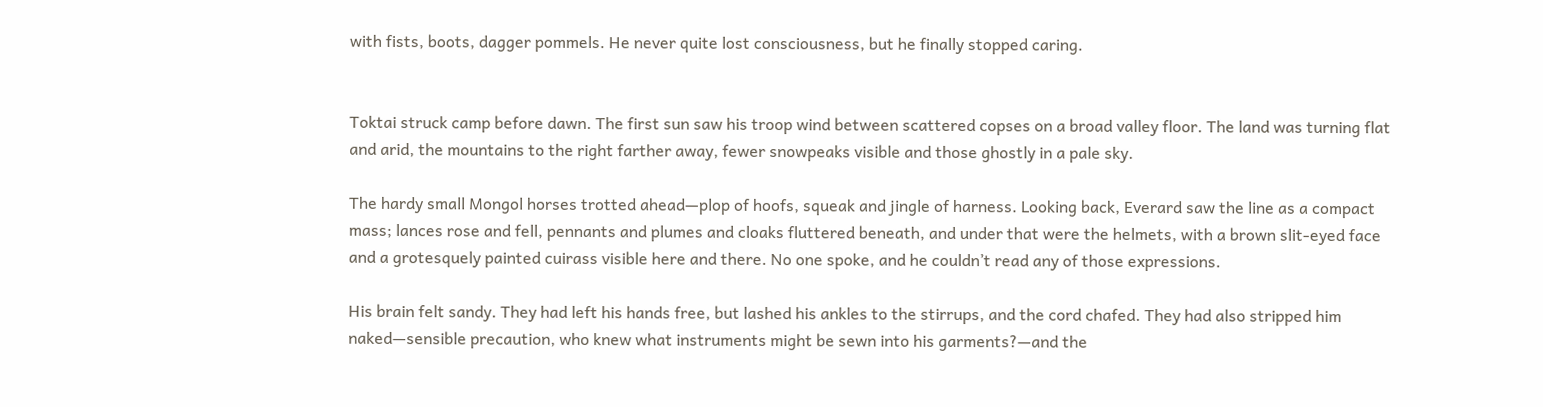with fists, boots, dagger pommels. He never quite lost consciousness, but he finally stopped caring.


Toktai struck camp before dawn. The first sun saw his troop wind between scattered copses on a broad valley floor. The land was turning flat and arid, the mountains to the right farther away, fewer snowpeaks visible and those ghostly in a pale sky.

The hardy small Mongol horses trotted ahead—plop of hoofs, squeak and jingle of harness. Looking back, Everard saw the line as a compact mass; lances rose and fell, pennants and plumes and cloaks fluttered beneath, and under that were the helmets, with a brown slit-eyed face and a grotesquely painted cuirass visible here and there. No one spoke, and he couldn’t read any of those expressions.

His brain felt sandy. They had left his hands free, but lashed his ankles to the stirrups, and the cord chafed. They had also stripped him naked—sensible precaution, who knew what instruments might be sewn into his garments?—and the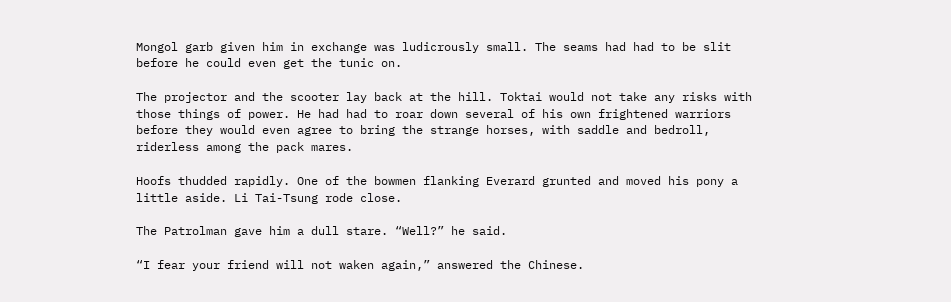Mongol garb given him in exchange was ludicrously small. The seams had had to be slit before he could even get the tunic on.

The projector and the scooter lay back at the hill. Toktai would not take any risks with those things of power. He had had to roar down several of his own frightened warriors before they would even agree to bring the strange horses, with saddle and bedroll, riderless among the pack mares.

Hoofs thudded rapidly. One of the bowmen flanking Everard grunted and moved his pony a little aside. Li Tai-Tsung rode close.

The Patrolman gave him a dull stare. “Well?” he said.

“I fear your friend will not waken again,” answered the Chinese.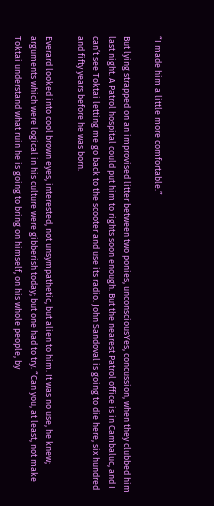“I made him a little more comfortable.”

But lying strapped on an improvised litter between two ponies, unconsciousYes, concussion, when they clubbed him last night. A Patrol hospital could put him to rights soon enough. But the nearest Patrol office is in Cambaluc, and I can’t see Toktai letting me go back to the scooter and use its radio. John Sandoval is going to die here, six hundred and fifty years before he was born.

Everard looked into cool brown eyes, interested, not unsympathetic, but alien to him. It was no use, he knew; arguments which were logical in his culture were gibberish today; but one had to try. “Can you, at least, not make Toktai understand what ruin he is going to bring on himself, on his whole people, by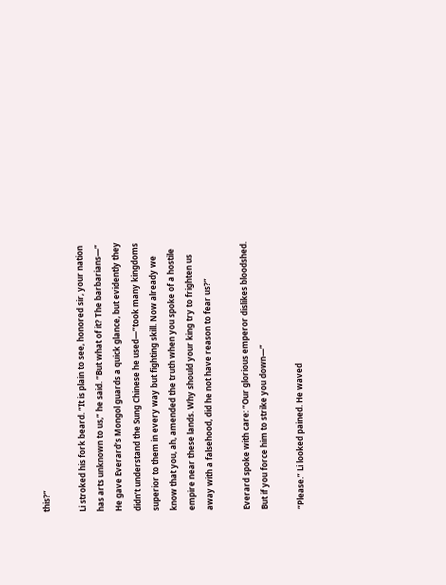this?”

Li stroked his fork beard. “It is plain to see, honored sir, your nation has arts unknown to us,” he said. “But what of it? The barbarians—” He gave Everard’s Mongol guards a quick glance, but evidently they didn’t understand the Sung Chinese he used—“took many kingdoms superior to them in every way but fighting skill. Now already we know that you, ah, amended the truth when you spoke of a hostile empire near these lands. Why should your king try to frighten us away with a falsehood, did he not have reason to fear us?”

Everard spoke with care: “Our glorious emperor dislikes bloodshed. But if you force him to strike you down—”

“Please.” Li looked pained. He waved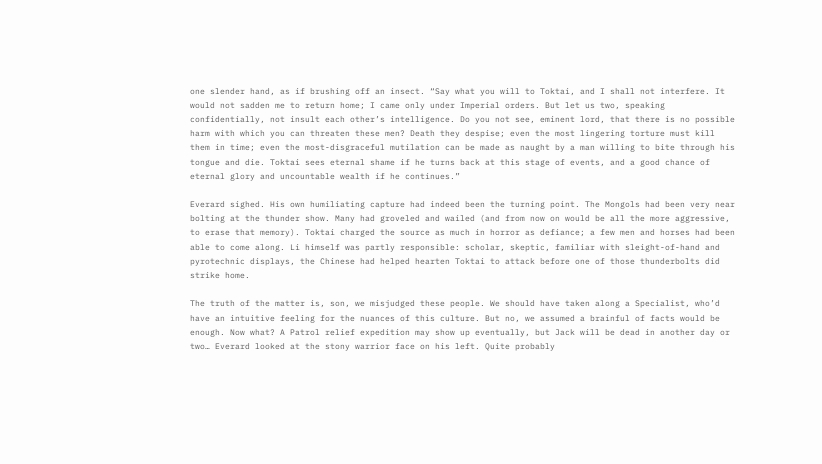one slender hand, as if brushing off an insect. “Say what you will to Toktai, and I shall not interfere. It would not sadden me to return home; I came only under Imperial orders. But let us two, speaking confidentially, not insult each other’s intelligence. Do you not see, eminent lord, that there is no possible harm with which you can threaten these men? Death they despise; even the most lingering torture must kill them in time; even the most-disgraceful mutilation can be made as naught by a man willing to bite through his tongue and die. Toktai sees eternal shame if he turns back at this stage of events, and a good chance of eternal glory and uncountable wealth if he continues.”

Everard sighed. His own humiliating capture had indeed been the turning point. The Mongols had been very near bolting at the thunder show. Many had groveled and wailed (and from now on would be all the more aggressive, to erase that memory). Toktai charged the source as much in horror as defiance; a few men and horses had been able to come along. Li himself was partly responsible: scholar, skeptic, familiar with sleight-of-hand and pyrotechnic displays, the Chinese had helped hearten Toktai to attack before one of those thunderbolts did strike home.

The truth of the matter is, son, we misjudged these people. We should have taken along a Specialist, who’d have an intuitive feeling for the nuances of this culture. But no, we assumed a brainful of facts would be enough. Now what? A Patrol relief expedition may show up eventually, but Jack will be dead in another day or two… Everard looked at the stony warrior face on his left. Quite probably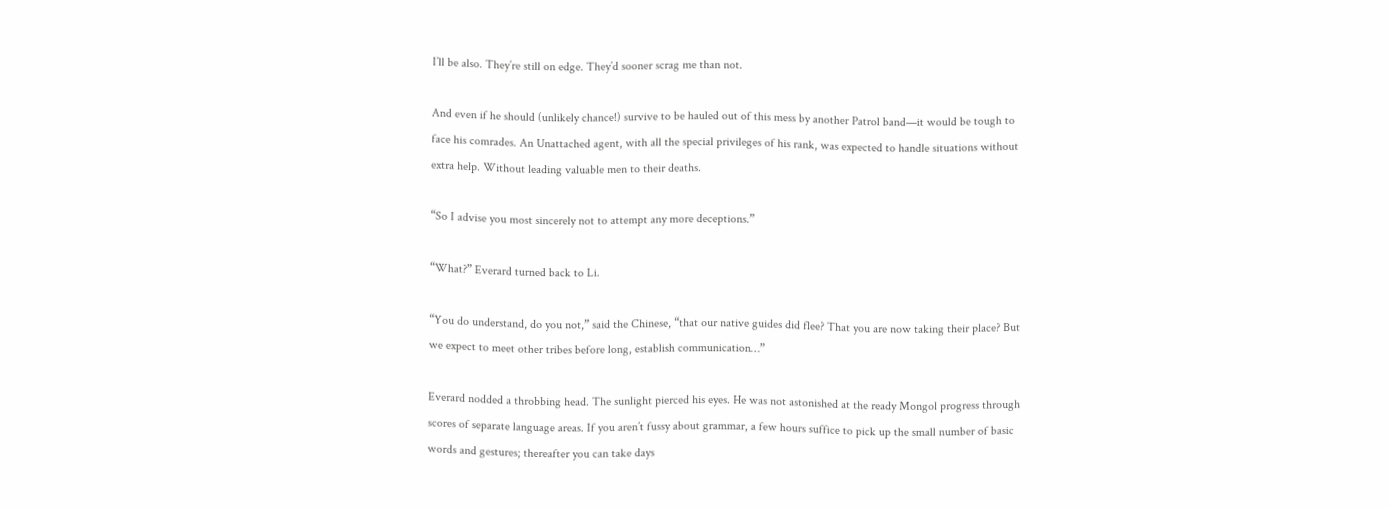I’ll be also. They’re still on edge. They’d sooner scrag me than not.

And even if he should (unlikely chance!) survive to be hauled out of this mess by another Patrol band—it would be tough to face his comrades. An Unattached agent, with all the special privileges of his rank, was expected to handle situations without extra help. Without leading valuable men to their deaths.

“So I advise you most sincerely not to attempt any more deceptions.”

“What?” Everard turned back to Li.

“You do understand, do you not,” said the Chinese, “that our native guides did flee? That you are now taking their place? But we expect to meet other tribes before long, establish communication…”

Everard nodded a throbbing head. The sunlight pierced his eyes. He was not astonished at the ready Mongol progress through scores of separate language areas. If you aren’t fussy about grammar, a few hours suffice to pick up the small number of basic words and gestures; thereafter you can take days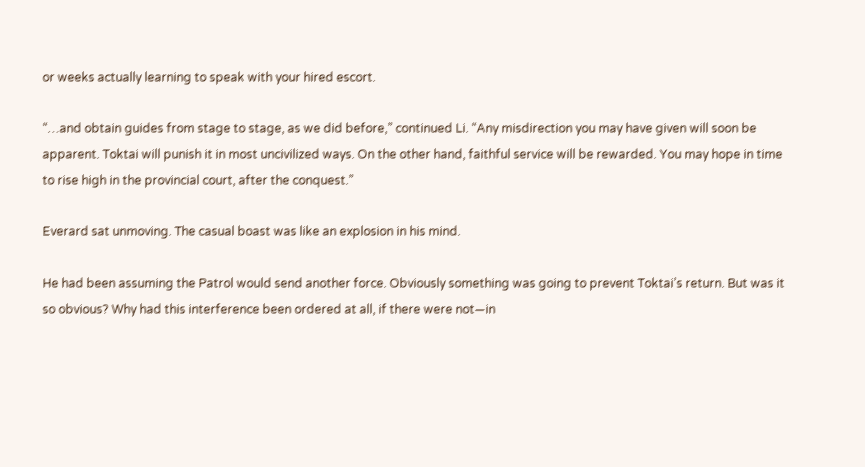or weeks actually learning to speak with your hired escort.

“…and obtain guides from stage to stage, as we did before,” continued Li. “Any misdirection you may have given will soon be apparent. Toktai will punish it in most uncivilized ways. On the other hand, faithful service will be rewarded. You may hope in time to rise high in the provincial court, after the conquest.”

Everard sat unmoving. The casual boast was like an explosion in his mind.

He had been assuming the Patrol would send another force. Obviously something was going to prevent Toktai’s return. But was it so obvious? Why had this interference been ordered at all, if there were not—in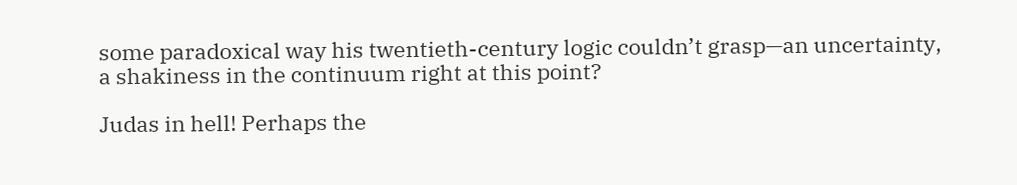some paradoxical way his twentieth-century logic couldn’t grasp—an uncertainty, a shakiness in the continuum right at this point?

Judas in hell! Perhaps the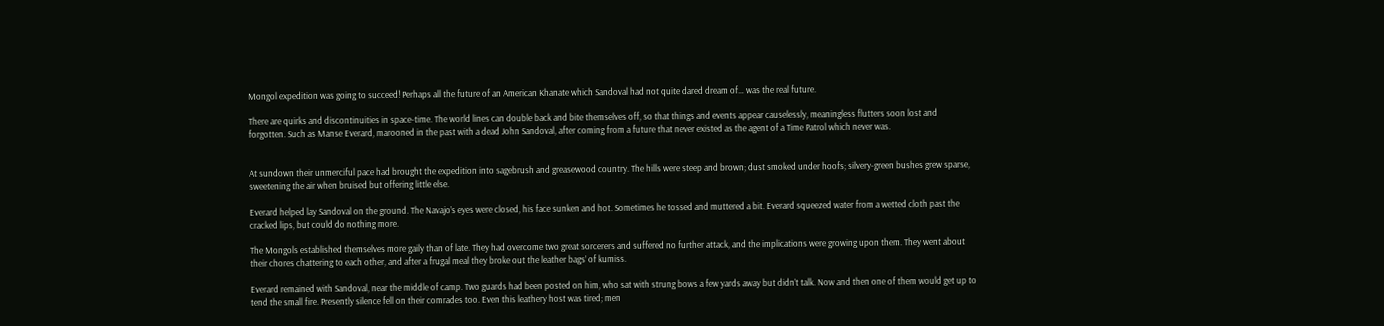Mongol expedition was going to succeed! Perhaps all the future of an American Khanate which Sandoval had not quite dared dream of… was the real future.

There are quirks and discontinuities in space-time. The world lines can double back and bite themselves off, so that things and events appear causelessly, meaningless flutters soon lost and forgotten. Such as Manse Everard, marooned in the past with a dead John Sandoval, after coming from a future that never existed as the agent of a Time Patrol which never was.


At sundown their unmerciful pace had brought the expedition into sagebrush and greasewood country. The hills were steep and brown; dust smoked under hoofs; silvery-green bushes grew sparse, sweetening the air when bruised but offering little else.

Everard helped lay Sandoval on the ground. The Navajo’s eyes were closed, his face sunken and hot. Sometimes he tossed and muttered a bit. Everard squeezed water from a wetted cloth past the cracked lips, but could do nothing more.

The Mongols established themselves more gaily than of late. They had overcome two great sorcerers and suffered no further attack, and the implications were growing upon them. They went about their chores chattering to each other, and after a frugal meal they broke out the leather bags’ of kumiss.

Everard remained with Sandoval, near the middle of camp. Two guards had been posted on him, who sat with strung bows a few yards away but didn’t talk. Now and then one of them would get up to tend the small fire. Presently silence fell on their comrades too. Even this leathery host was tired; men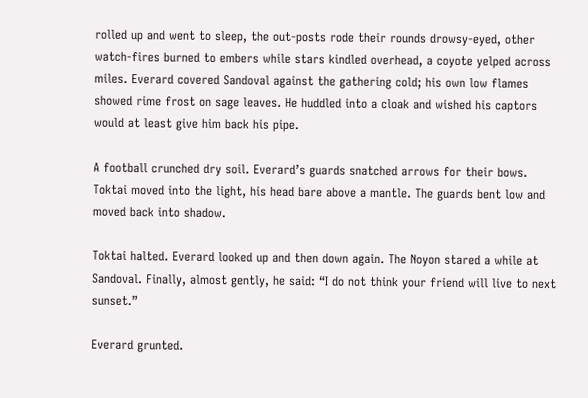rolled up and went to sleep, the out-posts rode their rounds drowsy-eyed, other watch-fires burned to embers while stars kindled overhead, a coyote yelped across miles. Everard covered Sandoval against the gathering cold; his own low flames showed rime frost on sage leaves. He huddled into a cloak and wished his captors would at least give him back his pipe.

A football crunched dry soil. Everard’s guards snatched arrows for their bows. Toktai moved into the light, his head bare above a mantle. The guards bent low and moved back into shadow.

Toktai halted. Everard looked up and then down again. The Noyon stared a while at Sandoval. Finally, almost gently, he said: “I do not think your friend will live to next sunset.”

Everard grunted.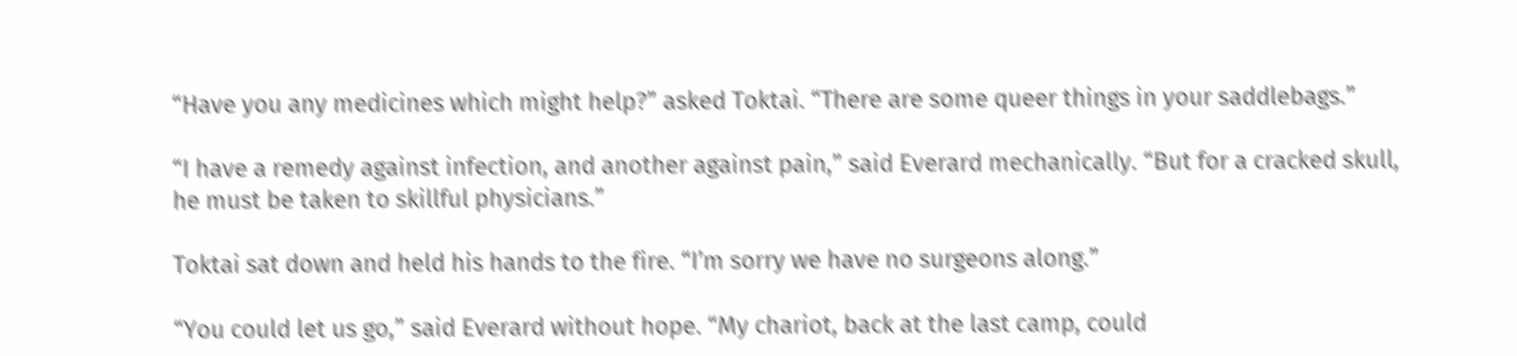“Have you any medicines which might help?” asked Toktai. “There are some queer things in your saddlebags.”

“I have a remedy against infection, and another against pain,” said Everard mechanically. “But for a cracked skull, he must be taken to skillful physicians.”

Toktai sat down and held his hands to the fire. “I’m sorry we have no surgeons along.”

“You could let us go,” said Everard without hope. “My chariot, back at the last camp, could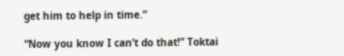get him to help in time.”

“Now you know I can’t do that!” Toktai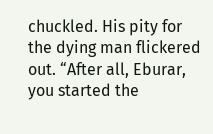chuckled. His pity for the dying man flickered out. “After all, Eburar, you started the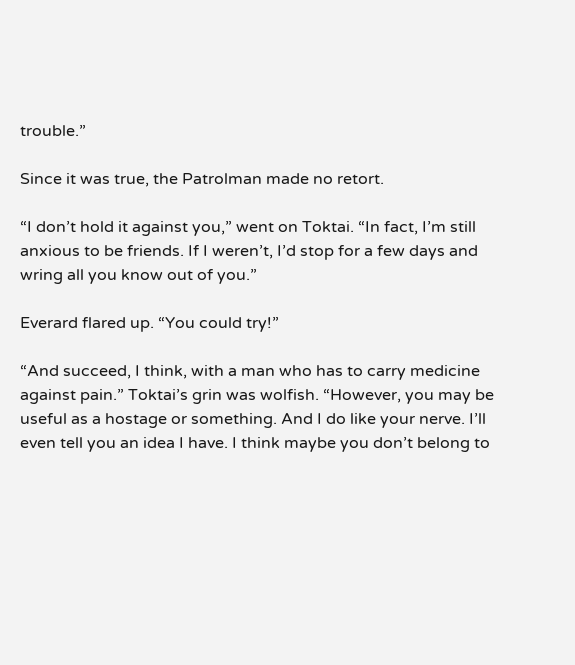trouble.”

Since it was true, the Patrolman made no retort.

“I don’t hold it against you,” went on Toktai. “In fact, I’m still anxious to be friends. If I weren’t, I’d stop for a few days and wring all you know out of you.”

Everard flared up. “You could try!”

“And succeed, I think, with a man who has to carry medicine against pain.” Toktai’s grin was wolfish. “However, you may be useful as a hostage or something. And I do like your nerve. I’ll even tell you an idea I have. I think maybe you don’t belong to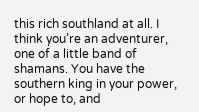this rich southland at all. I think you’re an adventurer, one of a little band of shamans. You have the southern king in your power, or hope to, and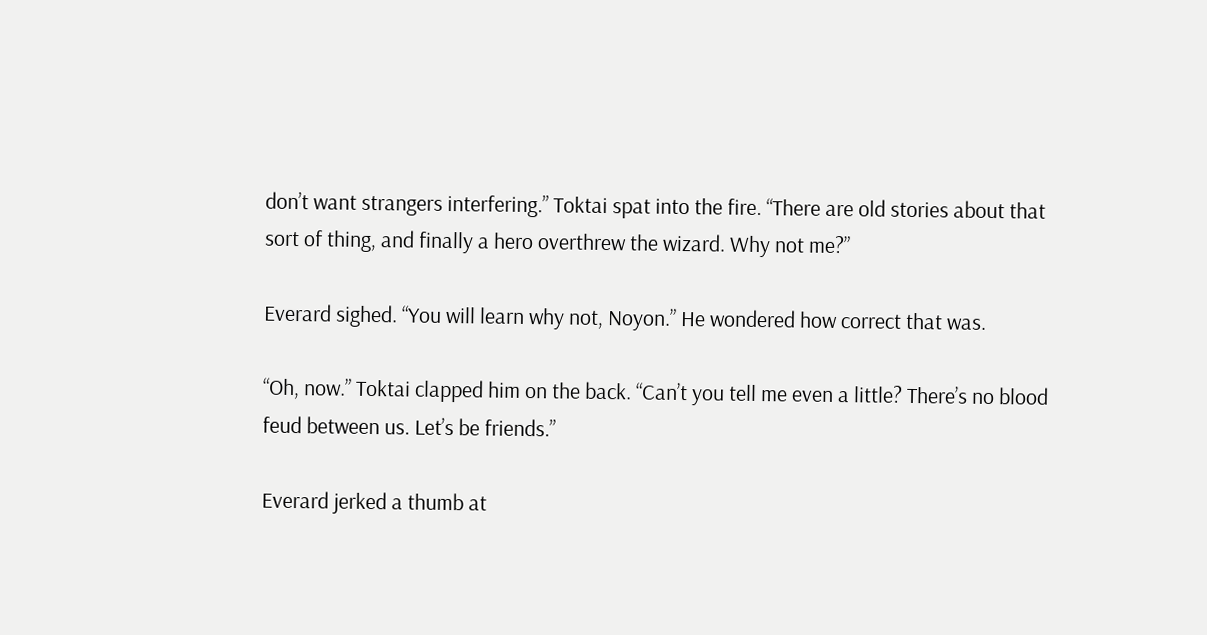don’t want strangers interfering.” Toktai spat into the fire. “There are old stories about that sort of thing, and finally a hero overthrew the wizard. Why not me?”

Everard sighed. “You will learn why not, Noyon.” He wondered how correct that was.

“Oh, now.” Toktai clapped him on the back. “Can’t you tell me even a little? There’s no blood feud between us. Let’s be friends.”

Everard jerked a thumb at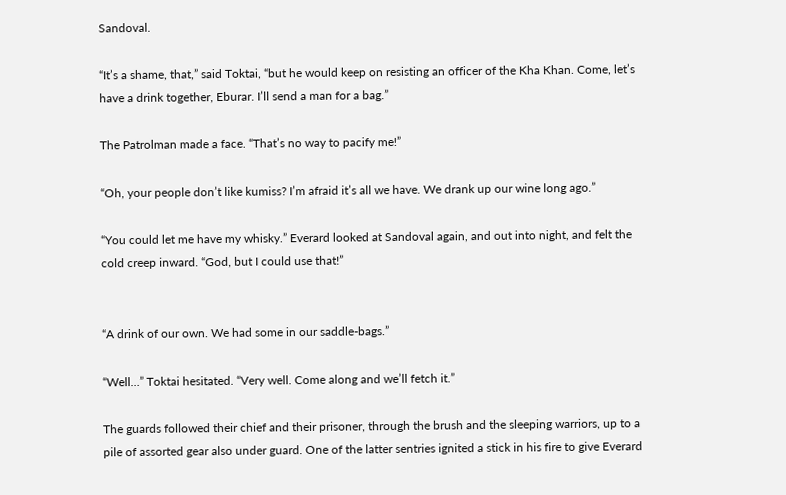Sandoval.

“It’s a shame, that,” said Toktai, “but he would keep on resisting an officer of the Kha Khan. Come, let’s have a drink together, Eburar. I’ll send a man for a bag.”

The Patrolman made a face. “That’s no way to pacify me!”

“Oh, your people don’t like kumiss? I’m afraid it’s all we have. We drank up our wine long ago.”

“You could let me have my whisky.” Everard looked at Sandoval again, and out into night, and felt the cold creep inward. “God, but I could use that!”


“A drink of our own. We had some in our saddle-bags.”

“Well…” Toktai hesitated. “Very well. Come along and we’ll fetch it.”

The guards followed their chief and their prisoner, through the brush and the sleeping warriors, up to a pile of assorted gear also under guard. One of the latter sentries ignited a stick in his fire to give Everard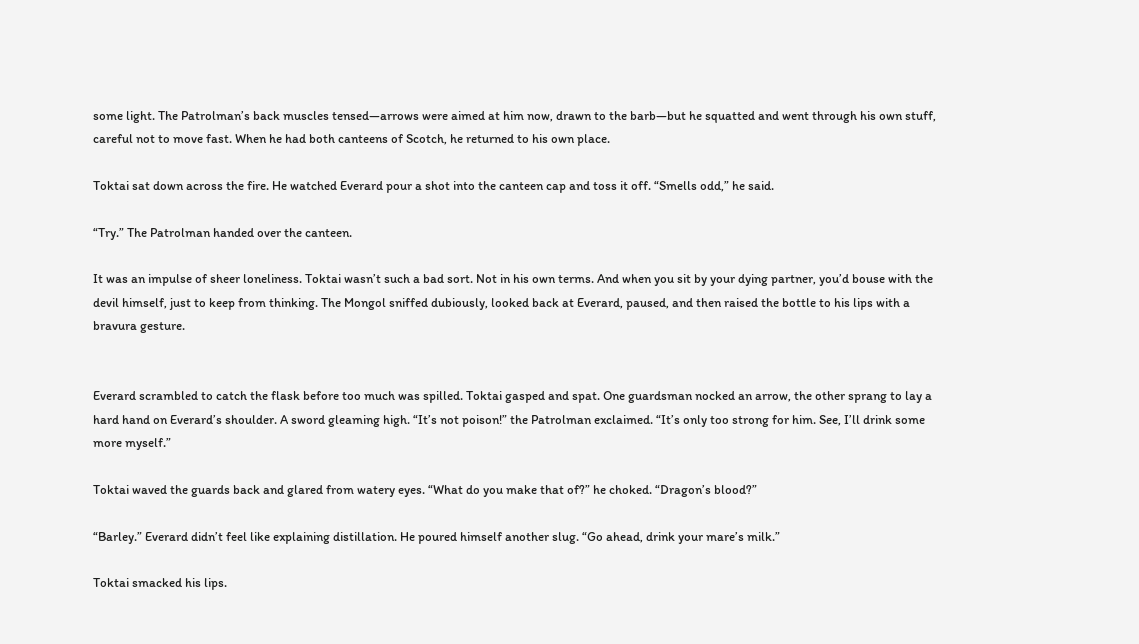some light. The Patrolman’s back muscles tensed—arrows were aimed at him now, drawn to the barb—but he squatted and went through his own stuff, careful not to move fast. When he had both canteens of Scotch, he returned to his own place.

Toktai sat down across the fire. He watched Everard pour a shot into the canteen cap and toss it off. “Smells odd,” he said.

“Try.” The Patrolman handed over the canteen.

It was an impulse of sheer loneliness. Toktai wasn’t such a bad sort. Not in his own terms. And when you sit by your dying partner, you’d bouse with the devil himself, just to keep from thinking. The Mongol sniffed dubiously, looked back at Everard, paused, and then raised the bottle to his lips with a bravura gesture.


Everard scrambled to catch the flask before too much was spilled. Toktai gasped and spat. One guardsman nocked an arrow, the other sprang to lay a hard hand on Everard’s shoulder. A sword gleaming high. “It’s not poison!” the Patrolman exclaimed. “It’s only too strong for him. See, I’ll drink some more myself.”

Toktai waved the guards back and glared from watery eyes. “What do you make that of?” he choked. “Dragon’s blood?”

“Barley.” Everard didn’t feel like explaining distillation. He poured himself another slug. “Go ahead, drink your mare’s milk.”

Toktai smacked his lips.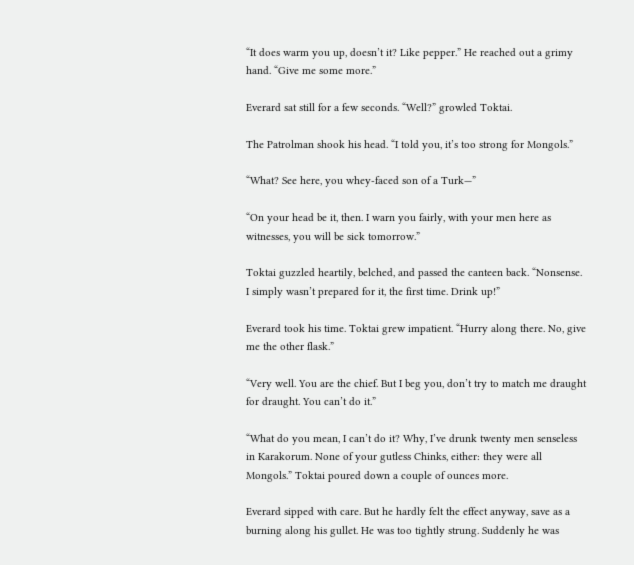“It does warm you up, doesn’t it? Like pepper.” He reached out a grimy hand. “Give me some more.”

Everard sat still for a few seconds. “Well?” growled Toktai.

The Patrolman shook his head. “I told you, it’s too strong for Mongols.”

“What? See here, you whey-faced son of a Turk—”

“On your head be it, then. I warn you fairly, with your men here as witnesses, you will be sick tomorrow.”

Toktai guzzled heartily, belched, and passed the canteen back. “Nonsense. I simply wasn’t prepared for it, the first time. Drink up!”

Everard took his time. Toktai grew impatient. “Hurry along there. No, give me the other flask.”

“Very well. You are the chief. But I beg you, don’t try to match me draught for draught. You can’t do it.”

“What do you mean, I can’t do it? Why, I’ve drunk twenty men senseless in Karakorum. None of your gutless Chinks, either: they were all Mongols.” Toktai poured down a couple of ounces more.

Everard sipped with care. But he hardly felt the effect anyway, save as a burning along his gullet. He was too tightly strung. Suddenly he was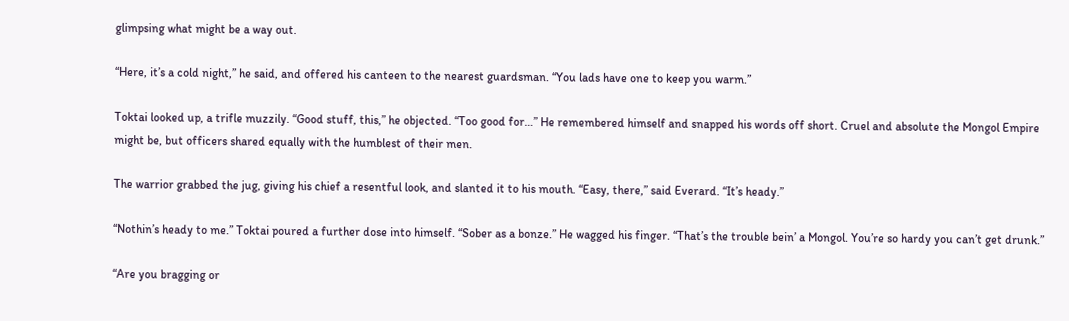glimpsing what might be a way out.

“Here, it’s a cold night,” he said, and offered his canteen to the nearest guardsman. “You lads have one to keep you warm.”

Toktai looked up, a trifle muzzily. “Good stuff, this,” he objected. “Too good for…” He remembered himself and snapped his words off short. Cruel and absolute the Mongol Empire might be, but officers shared equally with the humblest of their men.

The warrior grabbed the jug, giving his chief a resentful look, and slanted it to his mouth. “Easy, there,” said Everard. “It’s heady.”

“Nothin’s heady to me.” Toktai poured a further dose into himself. “Sober as a bonze.” He wagged his finger. “That’s the trouble bein’ a Mongol. You’re so hardy you can’t get drunk.”

“Are you bragging or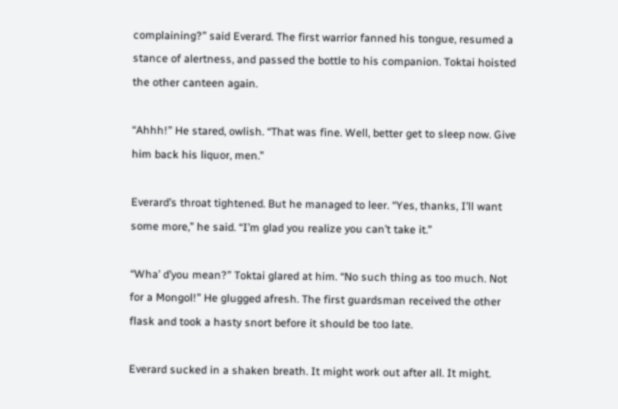complaining?” said Everard. The first warrior fanned his tongue, resumed a stance of alertness, and passed the bottle to his companion. Toktai hoisted the other canteen again.

“Ahhh!” He stared, owlish. “That was fine. Well, better get to sleep now. Give him back his liquor, men.”

Everard’s throat tightened. But he managed to leer. “Yes, thanks, I’ll want some more,” he said. “I’m glad you realize you can’t take it.”

“Wha’ d’you mean?” Toktai glared at him. “No such thing as too much. Not for a Mongol!” He glugged afresh. The first guardsman received the other flask and took a hasty snort before it should be too late.

Everard sucked in a shaken breath. It might work out after all. It might.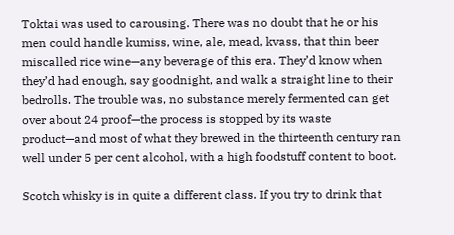Toktai was used to carousing. There was no doubt that he or his men could handle kumiss, wine, ale, mead, kvass, that thin beer miscalled rice wine—any beverage of this era. They’d know when they’d had enough, say goodnight, and walk a straight line to their bedrolls. The trouble was, no substance merely fermented can get over about 24 proof—the process is stopped by its waste product—and most of what they brewed in the thirteenth century ran well under 5 per cent alcohol, with a high foodstuff content to boot.

Scotch whisky is in quite a different class. If you try to drink that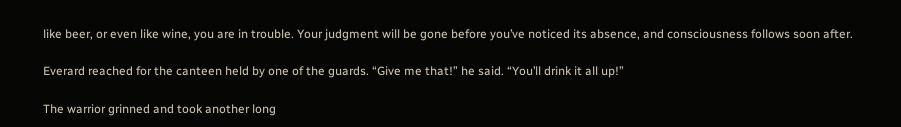like beer, or even like wine, you are in trouble. Your judgment will be gone before you’ve noticed its absence, and consciousness follows soon after.

Everard reached for the canteen held by one of the guards. “Give me that!” he said. “You’ll drink it all up!”

The warrior grinned and took another long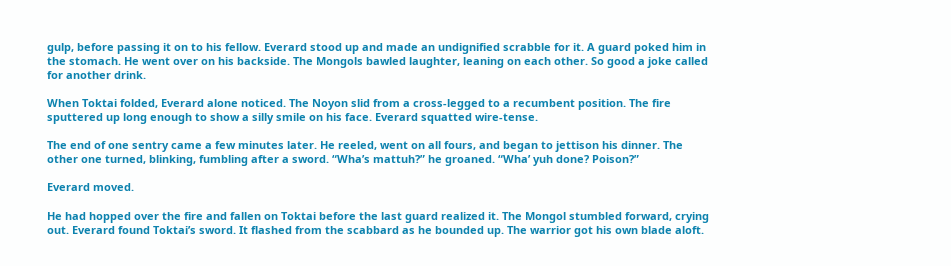gulp, before passing it on to his fellow. Everard stood up and made an undignified scrabble for it. A guard poked him in the stomach. He went over on his backside. The Mongols bawled laughter, leaning on each other. So good a joke called for another drink.

When Toktai folded, Everard alone noticed. The Noyon slid from a cross-legged to a recumbent position. The fire sputtered up long enough to show a silly smile on his face. Everard squatted wire-tense.

The end of one sentry came a few minutes later. He reeled, went on all fours, and began to jettison his dinner. The other one turned, blinking, fumbling after a sword. “Wha’s mattuh?” he groaned. “Wha’ yuh done? Poison?”

Everard moved.

He had hopped over the fire and fallen on Toktai before the last guard realized it. The Mongol stumbled forward, crying out. Everard found Toktai’s sword. It flashed from the scabbard as he bounded up. The warrior got his own blade aloft.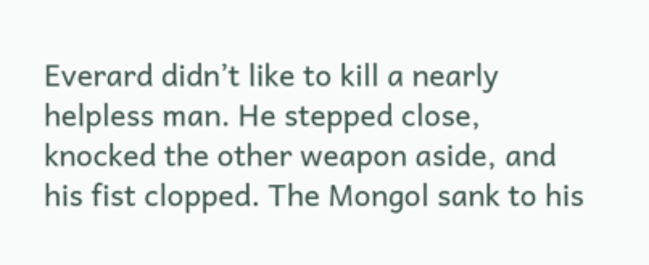Everard didn’t like to kill a nearly helpless man. He stepped close, knocked the other weapon aside, and his fist clopped. The Mongol sank to his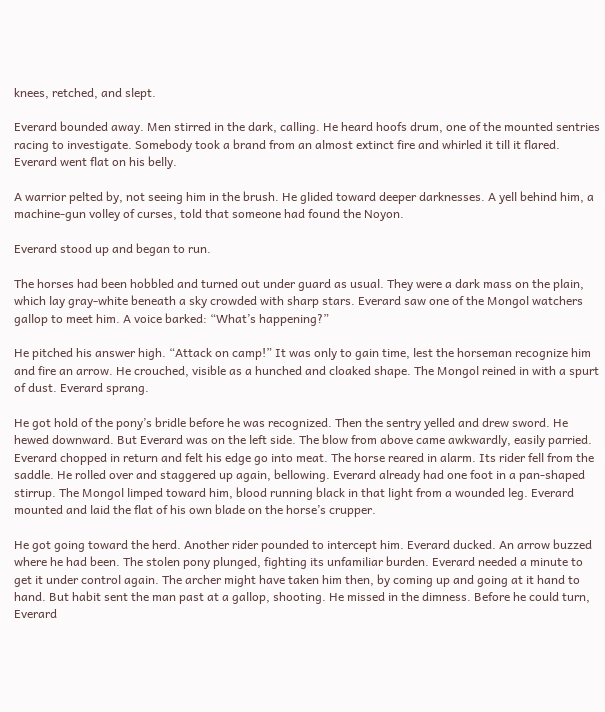knees, retched, and slept.

Everard bounded away. Men stirred in the dark, calling. He heard hoofs drum, one of the mounted sentries racing to investigate. Somebody took a brand from an almost extinct fire and whirled it till it flared. Everard went flat on his belly.

A warrior pelted by, not seeing him in the brush. He glided toward deeper darknesses. A yell behind him, a machine-gun volley of curses, told that someone had found the Noyon.

Everard stood up and began to run.

The horses had been hobbled and turned out under guard as usual. They were a dark mass on the plain, which lay gray-white beneath a sky crowded with sharp stars. Everard saw one of the Mongol watchers gallop to meet him. A voice barked: “What’s happening?”

He pitched his answer high. “Attack on camp!” It was only to gain time, lest the horseman recognize him and fire an arrow. He crouched, visible as a hunched and cloaked shape. The Mongol reined in with a spurt of dust. Everard sprang.

He got hold of the pony’s bridle before he was recognized. Then the sentry yelled and drew sword. He hewed downward. But Everard was on the left side. The blow from above came awkwardly, easily parried. Everard chopped in return and felt his edge go into meat. The horse reared in alarm. Its rider fell from the saddle. He rolled over and staggered up again, bellowing. Everard already had one foot in a pan-shaped stirrup. The Mongol limped toward him, blood running black in that light from a wounded leg. Everard mounted and laid the flat of his own blade on the horse’s crupper.

He got going toward the herd. Another rider pounded to intercept him. Everard ducked. An arrow buzzed where he had been. The stolen pony plunged, fighting its unfamiliar burden. Everard needed a minute to get it under control again. The archer might have taken him then, by coming up and going at it hand to hand. But habit sent the man past at a gallop, shooting. He missed in the dimness. Before he could turn, Everard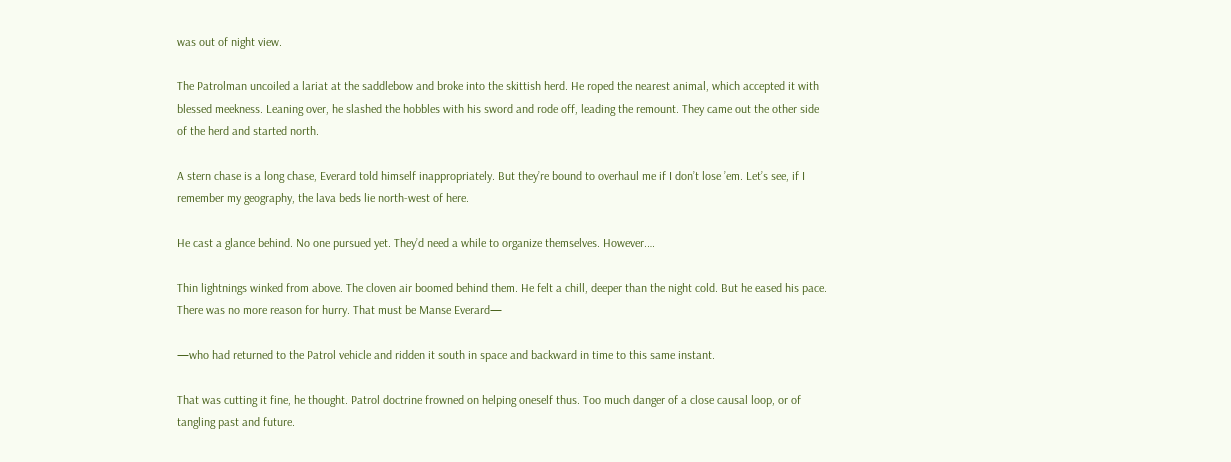was out of night view.

The Patrolman uncoiled a lariat at the saddlebow and broke into the skittish herd. He roped the nearest animal, which accepted it with blessed meekness. Leaning over, he slashed the hobbles with his sword and rode off, leading the remount. They came out the other side of the herd and started north.

A stern chase is a long chase, Everard told himself inappropriately. But they’re bound to overhaul me if I don’t lose ’em. Let’s see, if I remember my geography, the lava beds lie north-west of here.

He cast a glance behind. No one pursued yet. They’d need a while to organize themselves. However.…

Thin lightnings winked from above. The cloven air boomed behind them. He felt a chill, deeper than the night cold. But he eased his pace. There was no more reason for hurry. That must be Manse Everard—

—who had returned to the Patrol vehicle and ridden it south in space and backward in time to this same instant.

That was cutting it fine, he thought. Patrol doctrine frowned on helping oneself thus. Too much danger of a close causal loop, or of tangling past and future.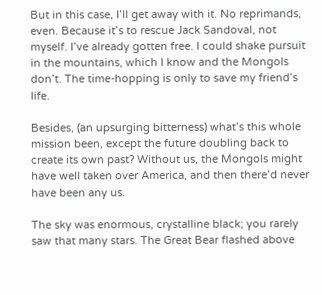But in this case, I’ll get away with it. No reprimands, even. Because it’s to rescue Jack Sandoval, not myself. I’ve already gotten free. I could shake pursuit in the mountains, which I know and the Mongols don’t. The time-hopping is only to save my friend’s life.

Besides, (an upsurging bitterness) what’s this whole mission been, except the future doubling back to create its own past? Without us, the Mongols might have well taken over America, and then there’d never have been any us.

The sky was enormous, crystalline black; you rarely saw that many stars. The Great Bear flashed above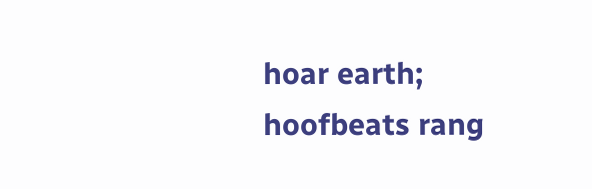hoar earth; hoofbeats rang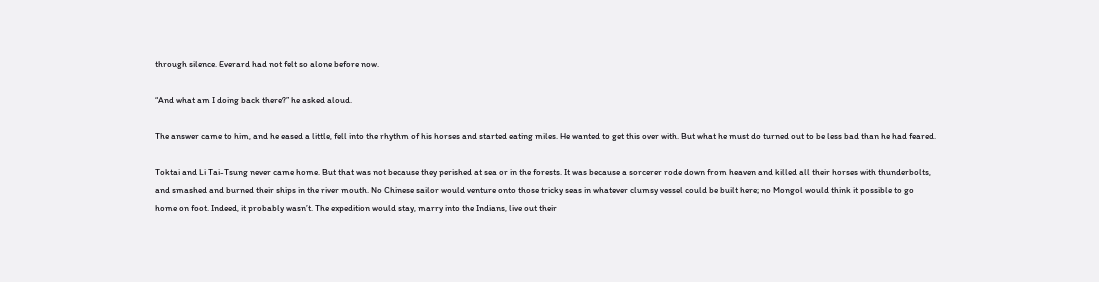through silence. Everard had not felt so alone before now.

“And what am I doing back there?” he asked aloud.

The answer came to him, and he eased a little, fell into the rhythm of his horses and started eating miles. He wanted to get this over with. But what he must do turned out to be less bad than he had feared.

Toktai and Li Tai-Tsung never came home. But that was not because they perished at sea or in the forests. It was because a sorcerer rode down from heaven and killed all their horses with thunderbolts, and smashed and burned their ships in the river mouth. No Chinese sailor would venture onto those tricky seas in whatever clumsy vessel could be built here; no Mongol would think it possible to go home on foot. Indeed, it probably wasn’t. The expedition would stay, marry into the Indians, live out their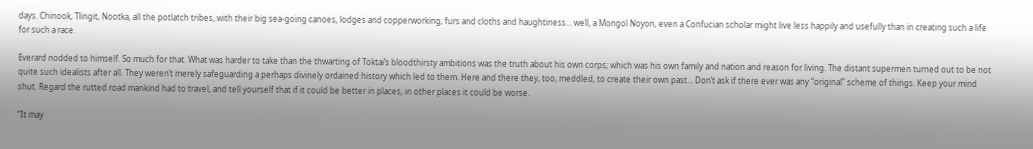days. Chinook, Tlingit, Nootka, all the potlatch tribes, with their big sea-going canoes, lodges and copperworking, furs and cloths and haughtiness… well, a Mongol Noyon, even a Confucian scholar might live less happily and usefully than in creating such a life for such a race.

Everard nodded to himself. So much for that. What was harder to take than the thwarting of Toktai’s bloodthirsty ambitions was the truth about his own corps; which was his own family and nation and reason for living. The distant supermen turned out to be not quite such idealists after all. They weren’t merely safeguarding a perhaps divinely ordained history which led to them. Here and there they, too, meddled, to create their own past… Don’t ask if there ever was any “original” scheme of things. Keep your mind shut. Regard the rutted road mankind had to travel, and tell yourself that if it could be better in places, in other places it could be worse.

“It may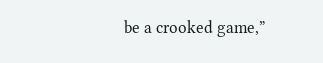be a crooked game,”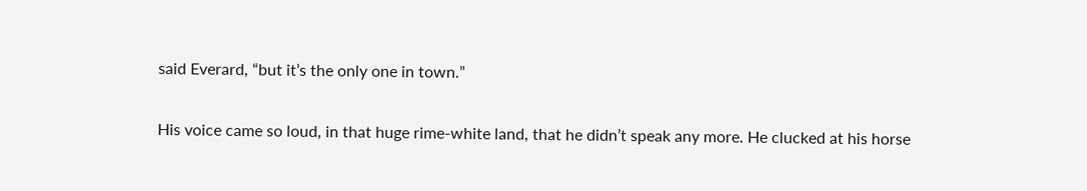said Everard, “but it’s the only one in town.”

His voice came so loud, in that huge rime-white land, that he didn’t speak any more. He clucked at his horse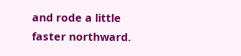and rode a little faster northward.